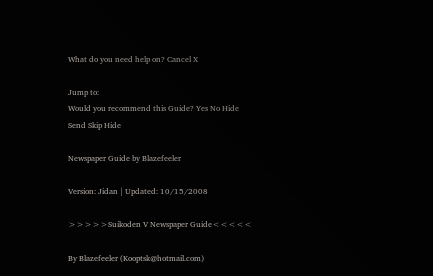What do you need help on? Cancel X

Jump to:
Would you recommend this Guide? Yes No Hide
Send Skip Hide

Newspaper Guide by Blazefeeler

Version: Jidan | Updated: 10/15/2008

>>>>>Suikoden V Newspaper Guide<<<<<

By Blazefeeler (Kooptsk@hotmail.com)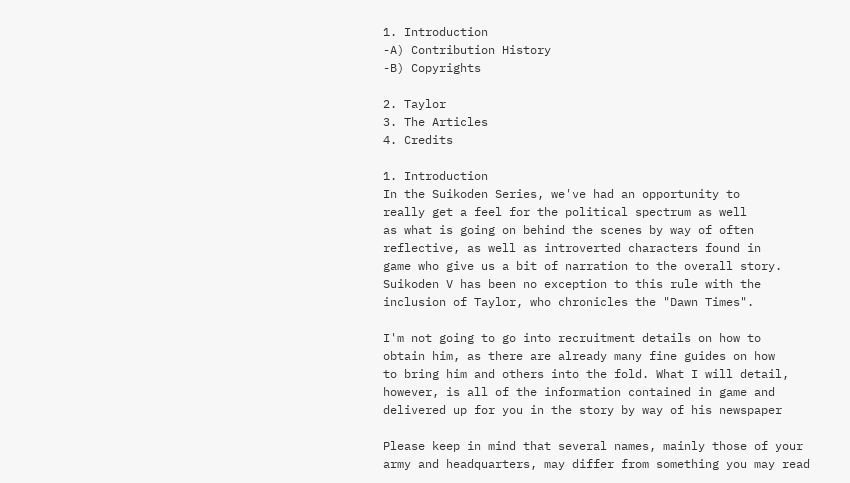1. Introduction
-A) Contribution History
-B) Copyrights

2. Taylor
3. The Articles
4. Credits

1. Introduction
In the Suikoden Series, we've had an opportunity to
really get a feel for the political spectrum as well
as what is going on behind the scenes by way of often
reflective, as well as introverted characters found in
game who give us a bit of narration to the overall story.
Suikoden V has been no exception to this rule with the
inclusion of Taylor, who chronicles the "Dawn Times".

I'm not going to go into recruitment details on how to
obtain him, as there are already many fine guides on how
to bring him and others into the fold. What I will detail,
however, is all of the information contained in game and
delivered up for you in the story by way of his newspaper

Please keep in mind that several names, mainly those of your
army and headquarters, may differ from something you may read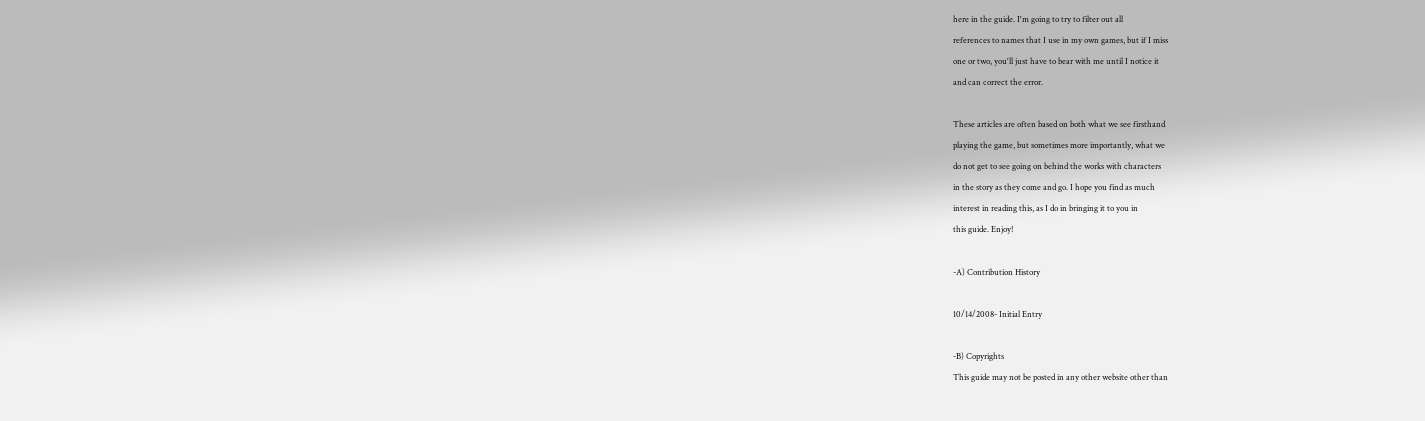here in the guide. I'm going to try to filter out all
references to names that I use in my own games, but if I miss
one or two, you'll just have to bear with me until I notice it
and can correct the error.

These articles are often based on both what we see firsthand
playing the game, but sometimes more importantly, what we
do not get to see going on behind the works with characters
in the story as they come and go. I hope you find as much
interest in reading this, as I do in bringing it to you in
this guide. Enjoy!

-A) Contribution History

10/14/2008- Initial Entry

-B) Copyrights
This guide may not be posted in any other website other than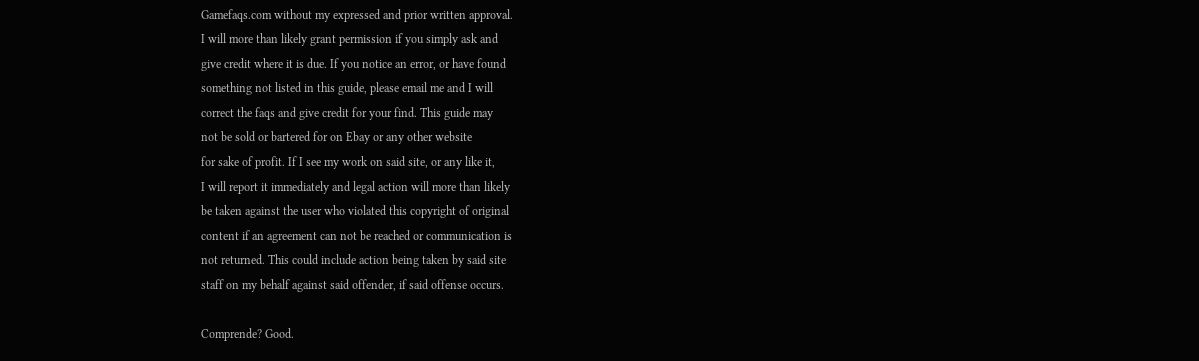Gamefaqs.com without my expressed and prior written approval.
I will more than likely grant permission if you simply ask and
give credit where it is due. If you notice an error, or have found
something not listed in this guide, please email me and I will
correct the faqs and give credit for your find. This guide may
not be sold or bartered for on Ebay or any other website
for sake of profit. If I see my work on said site, or any like it,
I will report it immediately and legal action will more than likely
be taken against the user who violated this copyright of original
content if an agreement can not be reached or communication is
not returned. This could include action being taken by said site
staff on my behalf against said offender, if said offense occurs.

Comprende? Good.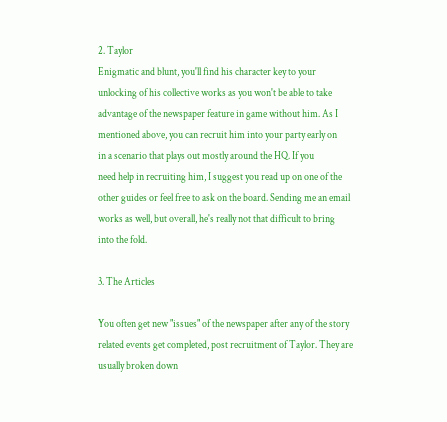2. Taylor
Enigmatic and blunt, you'll find his character key to your
unlocking of his collective works as you won't be able to take
advantage of the newspaper feature in game without him. As I
mentioned above, you can recruit him into your party early on
in a scenario that plays out mostly around the HQ. If you
need help in recruiting him, I suggest you read up on one of the
other guides or feel free to ask on the board. Sending me an email
works as well, but overall, he's really not that difficult to bring
into the fold.

3. The Articles

You often get new "issues" of the newspaper after any of the story
related events get completed, post recruitment of Taylor. They are
usually broken down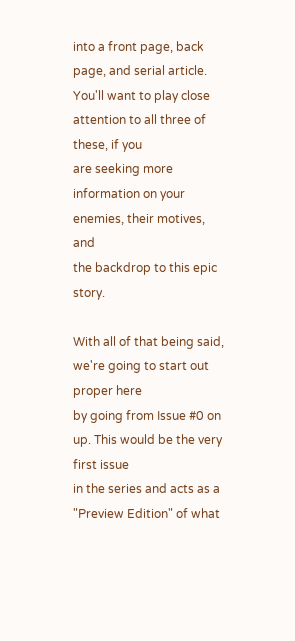into a front page, back page, and serial article.
You'll want to play close attention to all three of these, if you
are seeking more information on your enemies, their motives, and
the backdrop to this epic story.

With all of that being said, we're going to start out proper here
by going from Issue #0 on up. This would be the very first issue
in the series and acts as a "Preview Edition" of what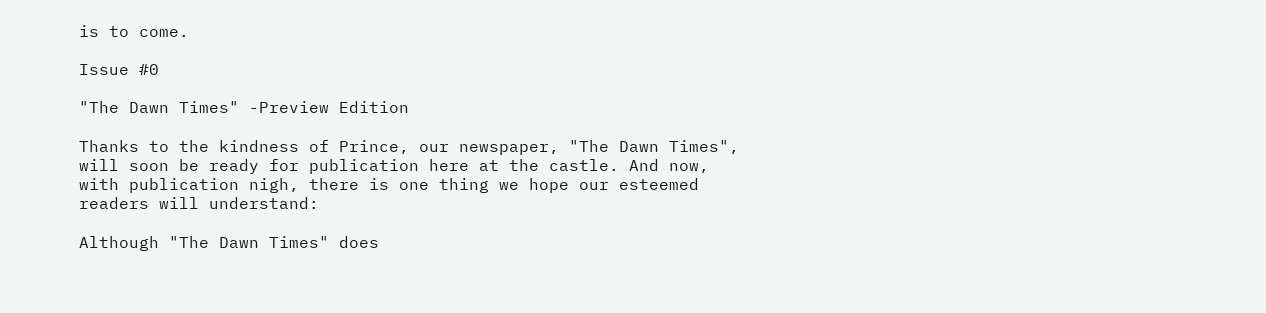is to come.

Issue #0

"The Dawn Times" -Preview Edition

Thanks to the kindness of Prince, our newspaper, "The Dawn Times",
will soon be ready for publication here at the castle. And now,
with publication nigh, there is one thing we hope our esteemed
readers will understand:

Although "The Dawn Times" does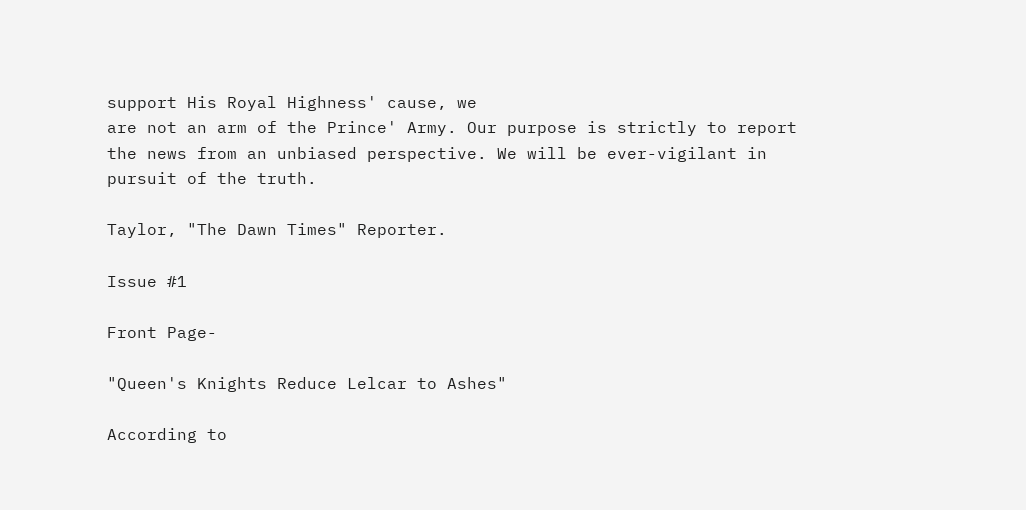support His Royal Highness' cause, we
are not an arm of the Prince' Army. Our purpose is strictly to report
the news from an unbiased perspective. We will be ever-vigilant in
pursuit of the truth.

Taylor, "The Dawn Times" Reporter.

Issue #1

Front Page-

"Queen's Knights Reduce Lelcar to Ashes"

According to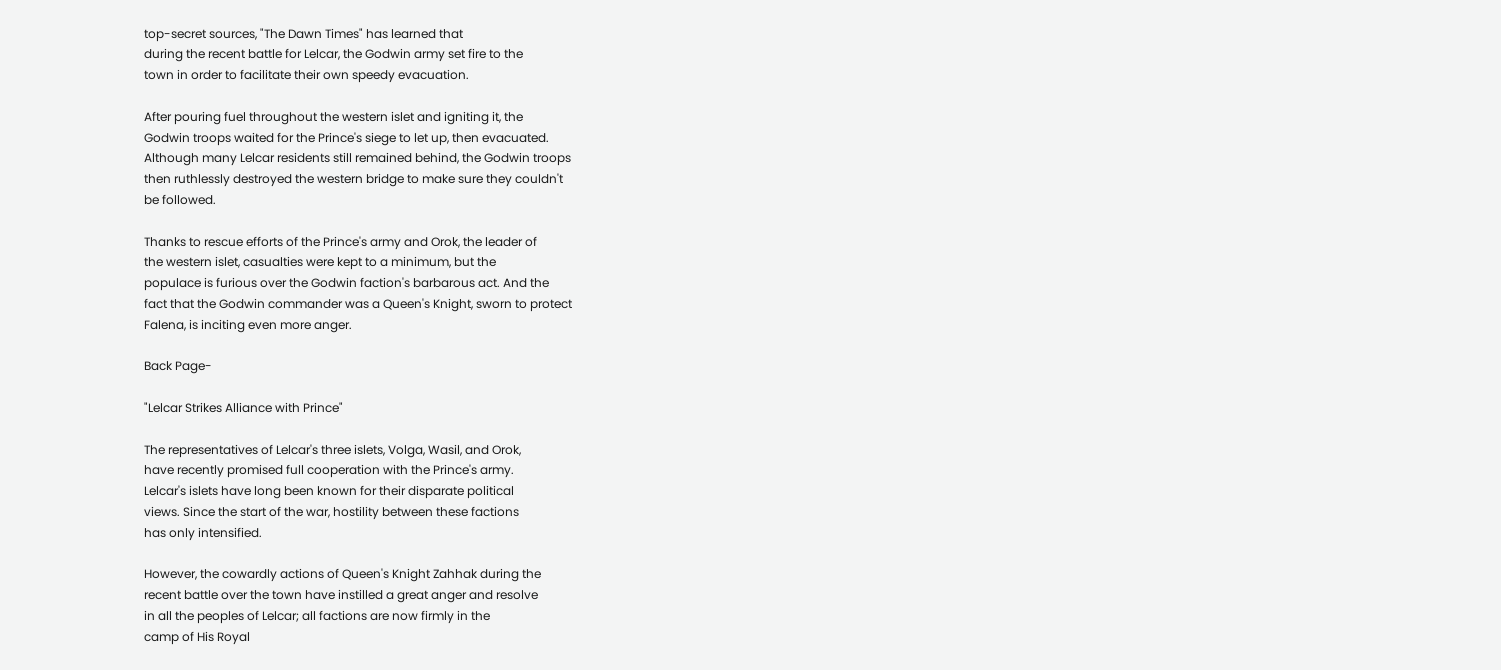top-secret sources, "The Dawn Times" has learned that
during the recent battle for Lelcar, the Godwin army set fire to the
town in order to facilitate their own speedy evacuation.

After pouring fuel throughout the western islet and igniting it, the
Godwin troops waited for the Prince's siege to let up, then evacuated.
Although many Lelcar residents still remained behind, the Godwin troops
then ruthlessly destroyed the western bridge to make sure they couldn't
be followed.

Thanks to rescue efforts of the Prince's army and Orok, the leader of
the western islet, casualties were kept to a minimum, but the
populace is furious over the Godwin faction's barbarous act. And the
fact that the Godwin commander was a Queen's Knight, sworn to protect
Falena, is inciting even more anger.

Back Page-

"Lelcar Strikes Alliance with Prince"

The representatives of Lelcar's three islets, Volga, Wasil, and Orok,
have recently promised full cooperation with the Prince's army.
Lelcar's islets have long been known for their disparate political
views. Since the start of the war, hostility between these factions
has only intensified.

However, the cowardly actions of Queen's Knight Zahhak during the
recent battle over the town have instilled a great anger and resolve
in all the peoples of Lelcar; all factions are now firmly in the
camp of His Royal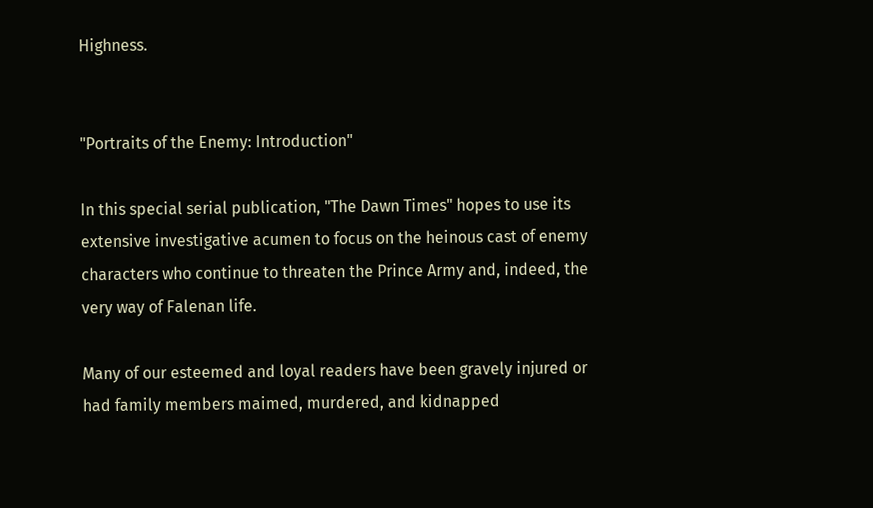Highness.


"Portraits of the Enemy: Introduction"

In this special serial publication, "The Dawn Times" hopes to use its
extensive investigative acumen to focus on the heinous cast of enemy
characters who continue to threaten the Prince Army and, indeed, the
very way of Falenan life.

Many of our esteemed and loyal readers have been gravely injured or
had family members maimed, murdered, and kidnapped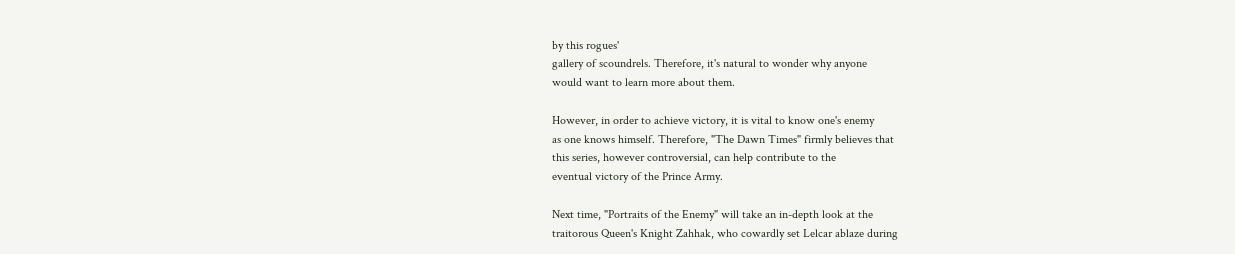by this rogues'
gallery of scoundrels. Therefore, it's natural to wonder why anyone
would want to learn more about them.

However, in order to achieve victory, it is vital to know one's enemy
as one knows himself. Therefore, "The Dawn Times" firmly believes that
this series, however controversial, can help contribute to the
eventual victory of the Prince Army.

Next time, "Portraits of the Enemy" will take an in-depth look at the
traitorous Queen's Knight Zahhak, who cowardly set Lelcar ablaze during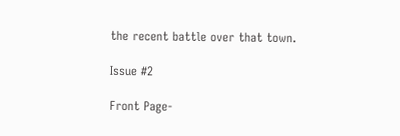the recent battle over that town.

Issue #2

Front Page-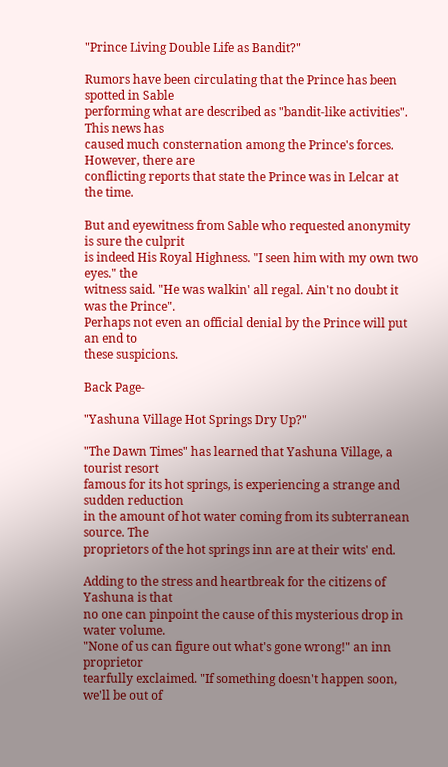"Prince Living Double Life as Bandit?"

Rumors have been circulating that the Prince has been spotted in Sable
performing what are described as "bandit-like activities". This news has
caused much consternation among the Prince's forces. However, there are
conflicting reports that state the Prince was in Lelcar at the time.

But and eyewitness from Sable who requested anonymity is sure the culprit
is indeed His Royal Highness. "I seen him with my own two eyes." the
witness said. "He was walkin' all regal. Ain't no doubt it was the Prince".
Perhaps not even an official denial by the Prince will put an end to
these suspicions.

Back Page-

"Yashuna Village Hot Springs Dry Up?"

"The Dawn Times" has learned that Yashuna Village, a tourist resort
famous for its hot springs, is experiencing a strange and sudden reduction
in the amount of hot water coming from its subterranean source. The
proprietors of the hot springs inn are at their wits' end.

Adding to the stress and heartbreak for the citizens of Yashuna is that
no one can pinpoint the cause of this mysterious drop in water volume.
"None of us can figure out what's gone wrong!" an inn proprietor
tearfully exclaimed. "If something doesn't happen soon, we'll be out of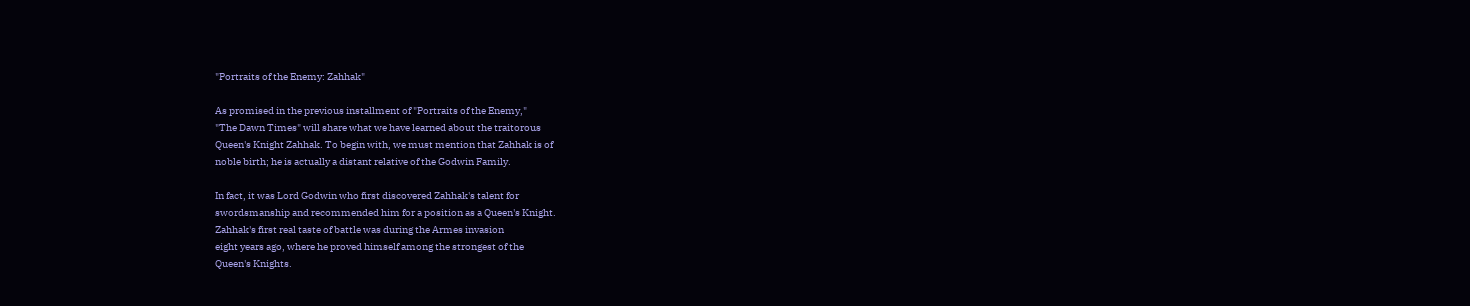"Portraits of the Enemy: Zahhak"

As promised in the previous installment of "Portraits of the Enemy,"
"The Dawn Times" will share what we have learned about the traitorous
Queen's Knight Zahhak. To begin with, we must mention that Zahhak is of
noble birth; he is actually a distant relative of the Godwin Family.

In fact, it was Lord Godwin who first discovered Zahhak's talent for
swordsmanship and recommended him for a position as a Queen's Knight.
Zahhak's first real taste of battle was during the Armes invasion
eight years ago, where he proved himself among the strongest of the
Queen's Knights.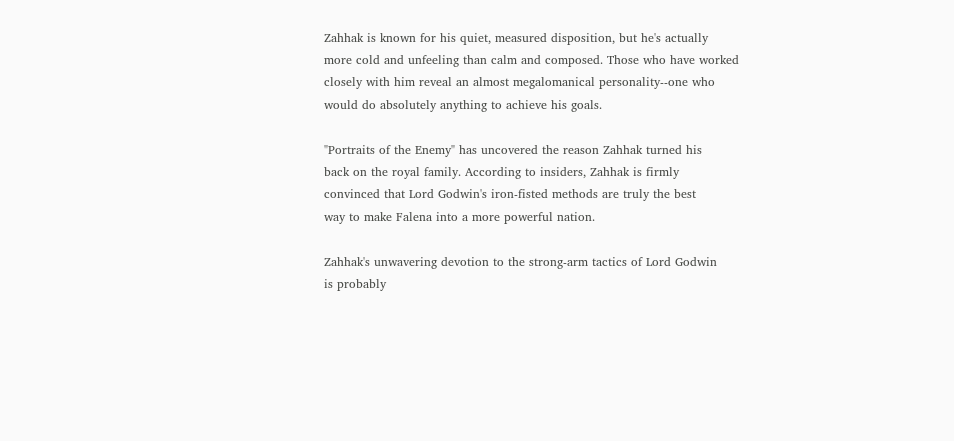Zahhak is known for his quiet, measured disposition, but he's actually
more cold and unfeeling than calm and composed. Those who have worked
closely with him reveal an almost megalomanical personality--one who
would do absolutely anything to achieve his goals.

"Portraits of the Enemy" has uncovered the reason Zahhak turned his
back on the royal family. According to insiders, Zahhak is firmly
convinced that Lord Godwin's iron-fisted methods are truly the best
way to make Falena into a more powerful nation.

Zahhak's unwavering devotion to the strong-arm tactics of Lord Godwin
is probably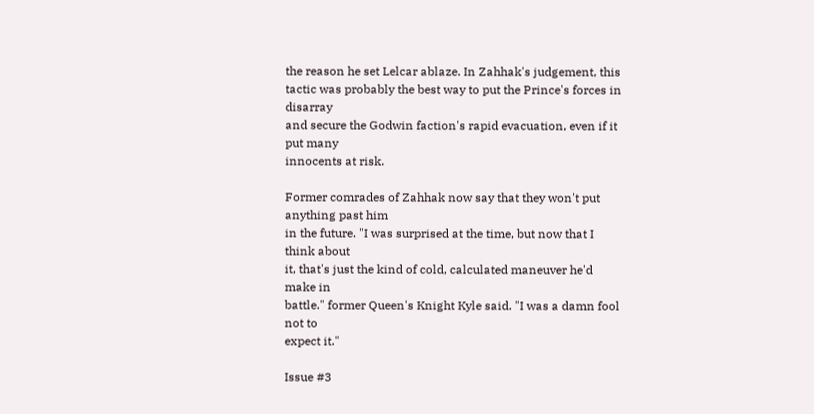the reason he set Lelcar ablaze. In Zahhak's judgement, this
tactic was probably the best way to put the Prince's forces in disarray
and secure the Godwin faction's rapid evacuation, even if it put many
innocents at risk.

Former comrades of Zahhak now say that they won't put anything past him
in the future. "I was surprised at the time, but now that I think about
it, that's just the kind of cold, calculated maneuver he'd make in
battle." former Queen's Knight Kyle said. "I was a damn fool not to
expect it."

Issue #3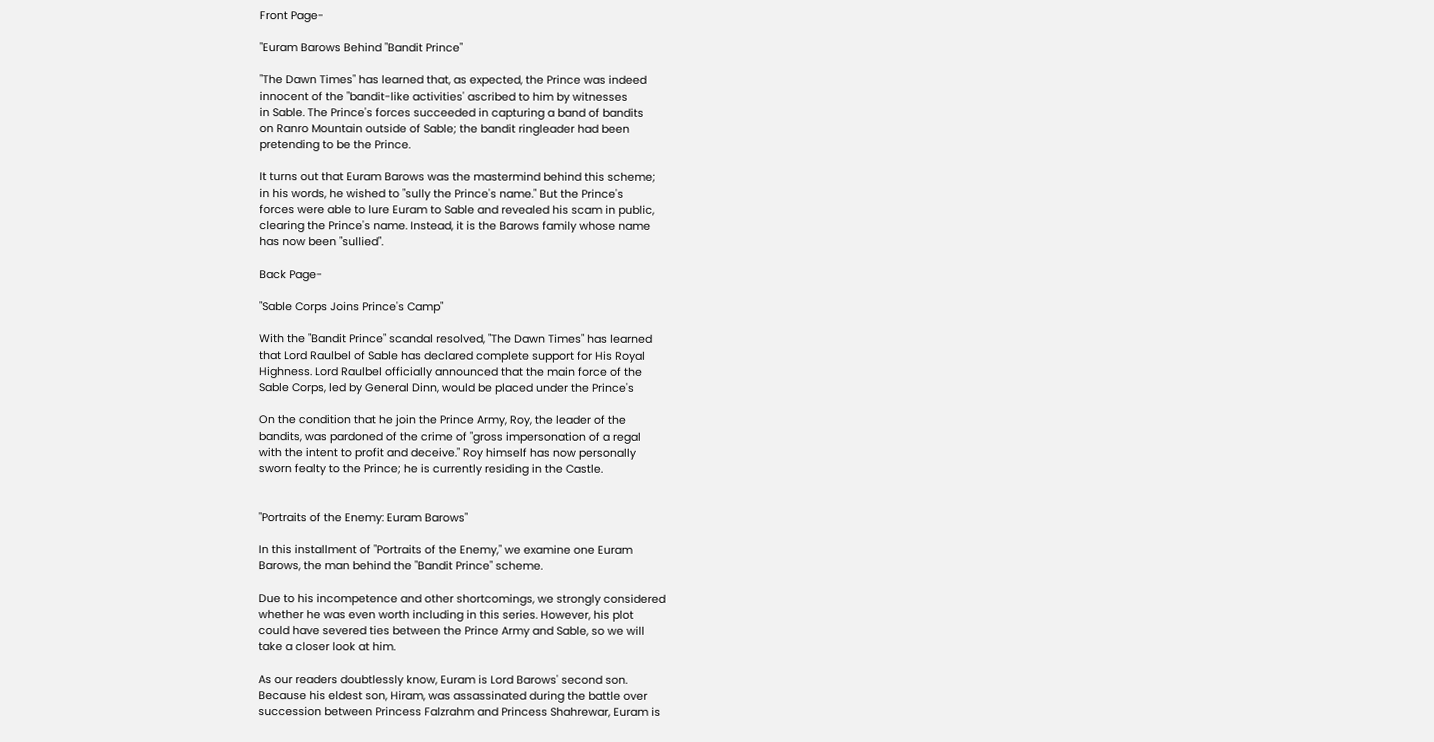Front Page-

"Euram Barows Behind "Bandit Prince"

"The Dawn Times" has learned that, as expected, the Prince was indeed
innocent of the "bandit-like activities' ascribed to him by witnesses
in Sable. The Prince's forces succeeded in capturing a band of bandits
on Ranro Mountain outside of Sable; the bandit ringleader had been
pretending to be the Prince.

It turns out that Euram Barows was the mastermind behind this scheme;
in his words, he wished to "sully the Prince's name." But the Prince's
forces were able to lure Euram to Sable and revealed his scam in public,
clearing the Prince's name. Instead, it is the Barows family whose name
has now been "sullied".

Back Page-

"Sable Corps Joins Prince's Camp"

With the "Bandit Prince" scandal resolved, "The Dawn Times" has learned
that Lord Raulbel of Sable has declared complete support for His Royal
Highness. Lord Raulbel officially announced that the main force of the
Sable Corps, led by General Dinn, would be placed under the Prince's

On the condition that he join the Prince Army, Roy, the leader of the
bandits, was pardoned of the crime of "gross impersonation of a regal
with the intent to profit and deceive." Roy himself has now personally
sworn fealty to the Prince; he is currently residing in the Castle.


"Portraits of the Enemy: Euram Barows"

In this installment of "Portraits of the Enemy," we examine one Euram
Barows, the man behind the "Bandit Prince" scheme.

Due to his incompetence and other shortcomings, we strongly considered
whether he was even worth including in this series. However, his plot
could have severed ties between the Prince Army and Sable, so we will
take a closer look at him.

As our readers doubtlessly know, Euram is Lord Barows' second son.
Because his eldest son, Hiram, was assassinated during the battle over
succession between Princess Falzrahm and Princess Shahrewar, Euram is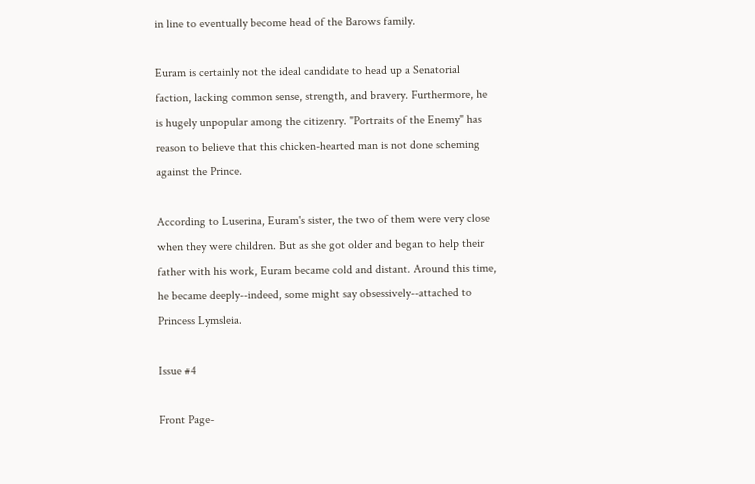in line to eventually become head of the Barows family.

Euram is certainly not the ideal candidate to head up a Senatorial
faction, lacking common sense, strength, and bravery. Furthermore, he
is hugely unpopular among the citizenry. "Portraits of the Enemy" has
reason to believe that this chicken-hearted man is not done scheming
against the Prince.

According to Luserina, Euram's sister, the two of them were very close
when they were children. But as she got older and began to help their
father with his work, Euram became cold and distant. Around this time,
he became deeply--indeed, some might say obsessively--attached to
Princess Lymsleia.

Issue #4

Front Page-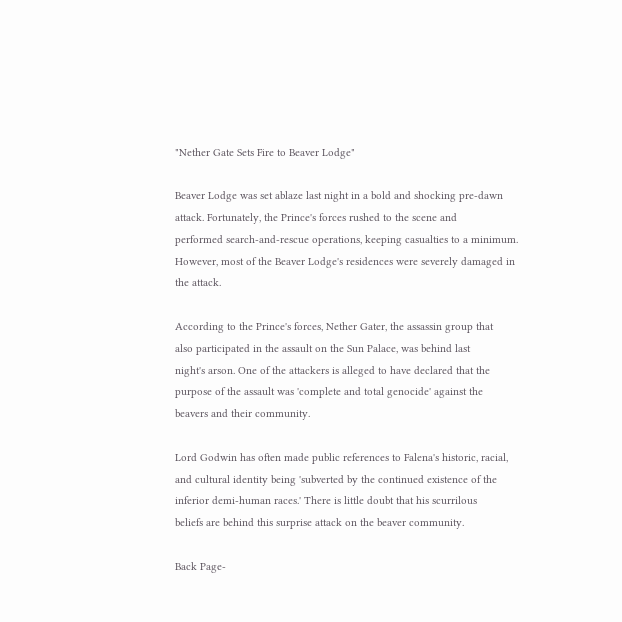"Nether Gate Sets Fire to Beaver Lodge"

Beaver Lodge was set ablaze last night in a bold and shocking pre-dawn
attack. Fortunately, the Prince's forces rushed to the scene and
performed search-and-rescue operations, keeping casualties to a minimum.
However, most of the Beaver Lodge's residences were severely damaged in
the attack.

According to the Prince's forces, Nether Gater, the assassin group that
also participated in the assault on the Sun Palace, was behind last
night's arson. One of the attackers is alleged to have declared that the
purpose of the assault was 'complete and total genocide' against the
beavers and their community.

Lord Godwin has often made public references to Falena's historic, racial,
and cultural identity being 'subverted by the continued existence of the
inferior demi-human races.' There is little doubt that his scurrilous
beliefs are behind this surprise attack on the beaver community.

Back Page-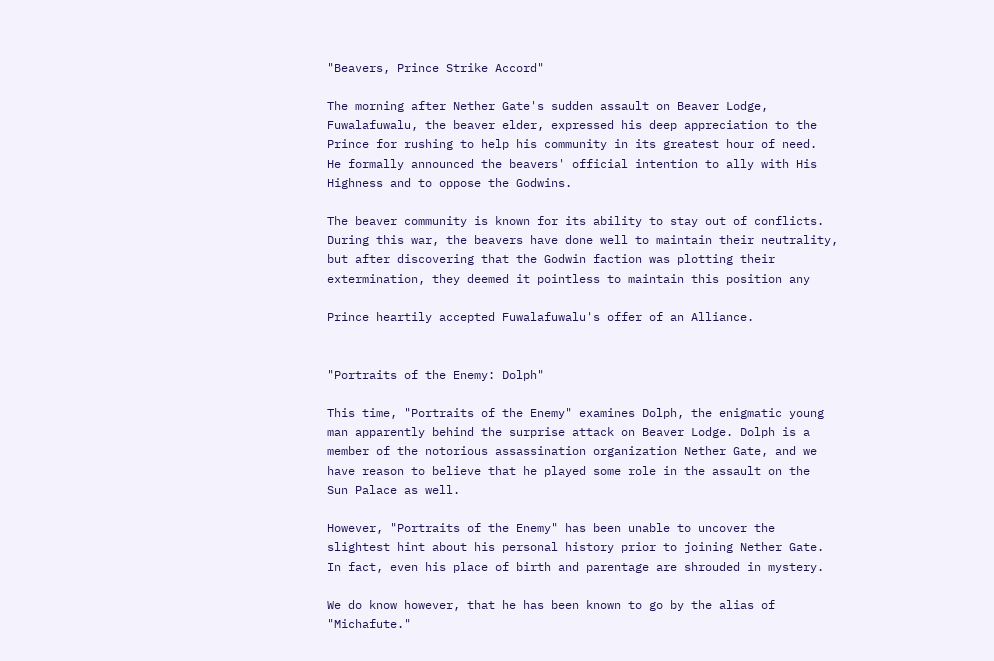"Beavers, Prince Strike Accord"

The morning after Nether Gate's sudden assault on Beaver Lodge,
Fuwalafuwalu, the beaver elder, expressed his deep appreciation to the
Prince for rushing to help his community in its greatest hour of need.
He formally announced the beavers' official intention to ally with His
Highness and to oppose the Godwins.

The beaver community is known for its ability to stay out of conflicts.
During this war, the beavers have done well to maintain their neutrality,
but after discovering that the Godwin faction was plotting their
extermination, they deemed it pointless to maintain this position any

Prince heartily accepted Fuwalafuwalu's offer of an Alliance.


"Portraits of the Enemy: Dolph"

This time, "Portraits of the Enemy" examines Dolph, the enigmatic young
man apparently behind the surprise attack on Beaver Lodge. Dolph is a
member of the notorious assassination organization Nether Gate, and we
have reason to believe that he played some role in the assault on the
Sun Palace as well.

However, "Portraits of the Enemy" has been unable to uncover the
slightest hint about his personal history prior to joining Nether Gate.
In fact, even his place of birth and parentage are shrouded in mystery.

We do know however, that he has been known to go by the alias of
"Michafute."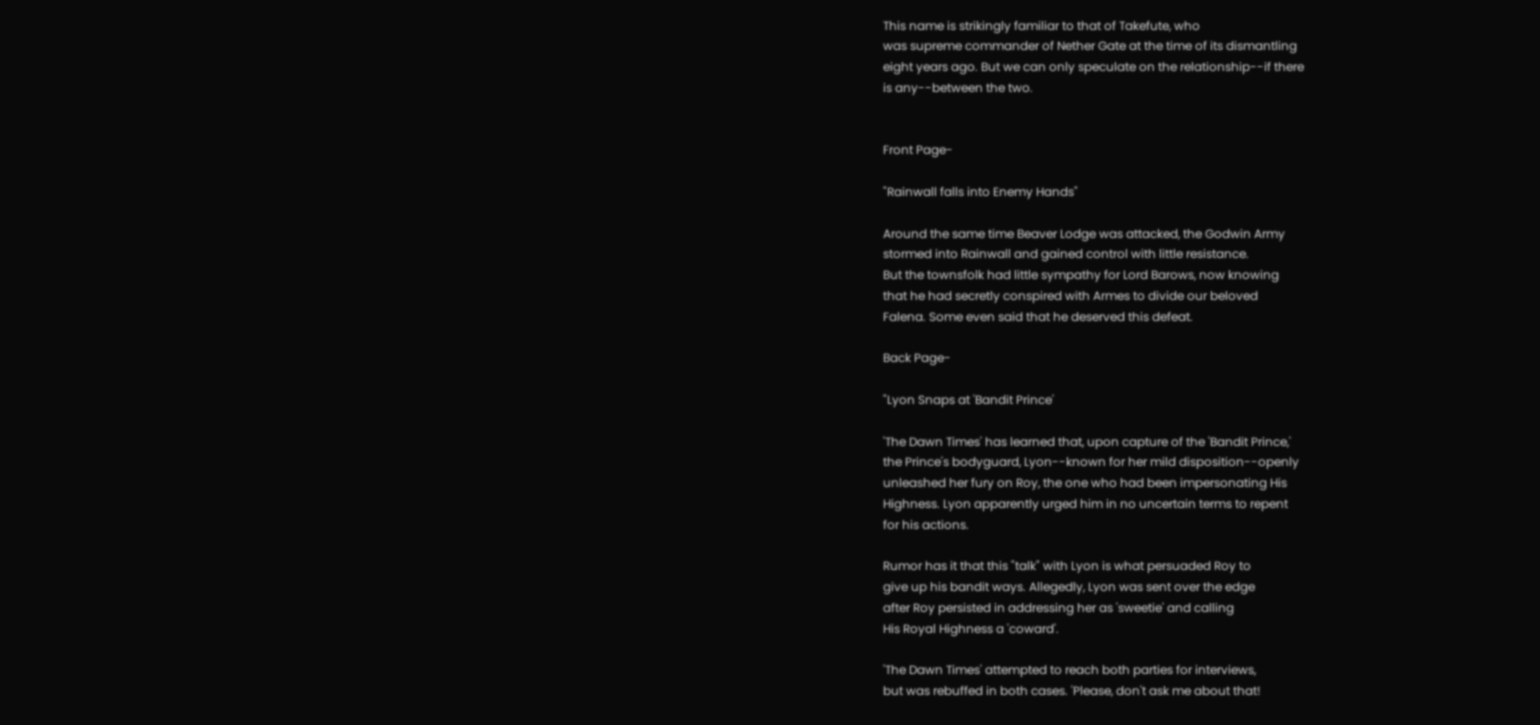This name is strikingly familiar to that of Takefute, who
was supreme commander of Nether Gate at the time of its dismantling
eight years ago. But we can only speculate on the relationship--if there
is any--between the two.


Front Page-

"Rainwall falls into Enemy Hands"

Around the same time Beaver Lodge was attacked, the Godwin Army
stormed into Rainwall and gained control with little resistance.
But the townsfolk had little sympathy for Lord Barows, now knowing
that he had secretly conspired with Armes to divide our beloved
Falena. Some even said that he deserved this defeat.

Back Page-

"Lyon Snaps at 'Bandit Prince'

'The Dawn Times' has learned that, upon capture of the 'Bandit Prince,'
the Prince's bodyguard, Lyon--known for her mild disposition--openly
unleashed her fury on Roy, the one who had been impersonating His
Highness. Lyon apparently urged him in no uncertain terms to repent
for his actions.

Rumor has it that this "talk" with Lyon is what persuaded Roy to
give up his bandit ways. Allegedly, Lyon was sent over the edge
after Roy persisted in addressing her as 'sweetie' and calling
His Royal Highness a 'coward'.

'The Dawn Times' attempted to reach both parties for interviews,
but was rebuffed in both cases. 'Please, don't ask me about that!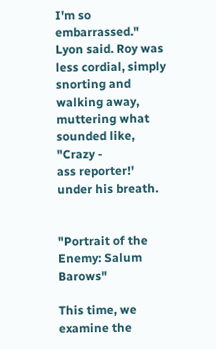I'm so embarrassed." Lyon said. Roy was less cordial, simply
snorting and walking away, muttering what sounded like, "Crazy -
ass reporter!' under his breath.


"Portrait of the Enemy: Salum Barows"

This time, we examine the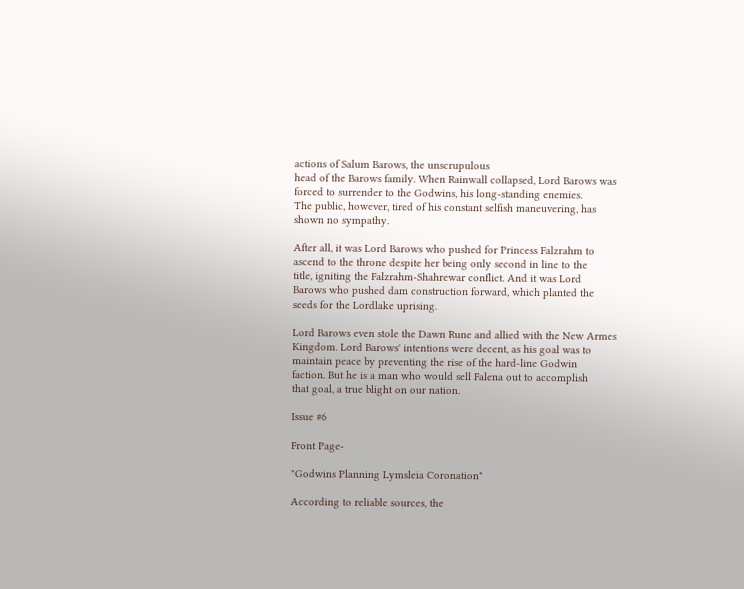actions of Salum Barows, the unscrupulous
head of the Barows family. When Rainwall collapsed, Lord Barows was
forced to surrender to the Godwins, his long-standing enemies.
The public, however, tired of his constant selfish maneuvering, has
shown no sympathy.

After all, it was Lord Barows who pushed for Princess Falzrahm to
ascend to the throne despite her being only second in line to the
title, igniting the Falzrahm-Shahrewar conflict. And it was Lord
Barows who pushed dam construction forward, which planted the
seeds for the Lordlake uprising.

Lord Barows even stole the Dawn Rune and allied with the New Armes
Kingdom. Lord Barows' intentions were decent, as his goal was to
maintain peace by preventing the rise of the hard-line Godwin
faction. But he is a man who would sell Falena out to accomplish
that goal, a true blight on our nation.

Issue #6

Front Page-

"Godwins Planning Lymsleia Coronation"

According to reliable sources, the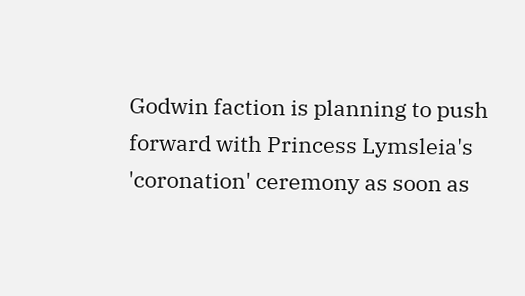Godwin faction is planning to push
forward with Princess Lymsleia's 'coronation' ceremony as soon as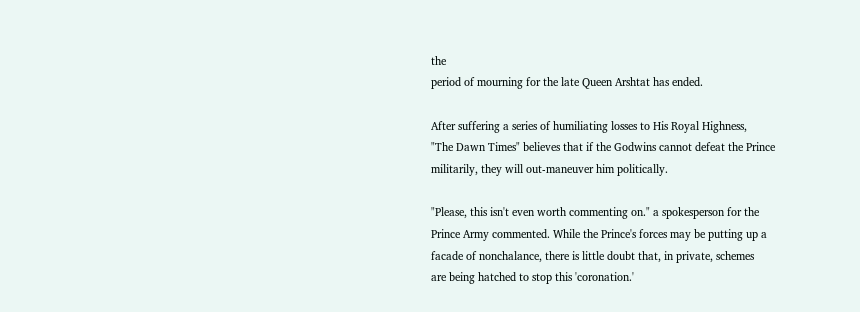the
period of mourning for the late Queen Arshtat has ended.

After suffering a series of humiliating losses to His Royal Highness,
"The Dawn Times" believes that if the Godwins cannot defeat the Prince
militarily, they will out-maneuver him politically.

"Please, this isn't even worth commenting on." a spokesperson for the
Prince Army commented. While the Prince's forces may be putting up a
facade of nonchalance, there is little doubt that, in private, schemes
are being hatched to stop this 'coronation.'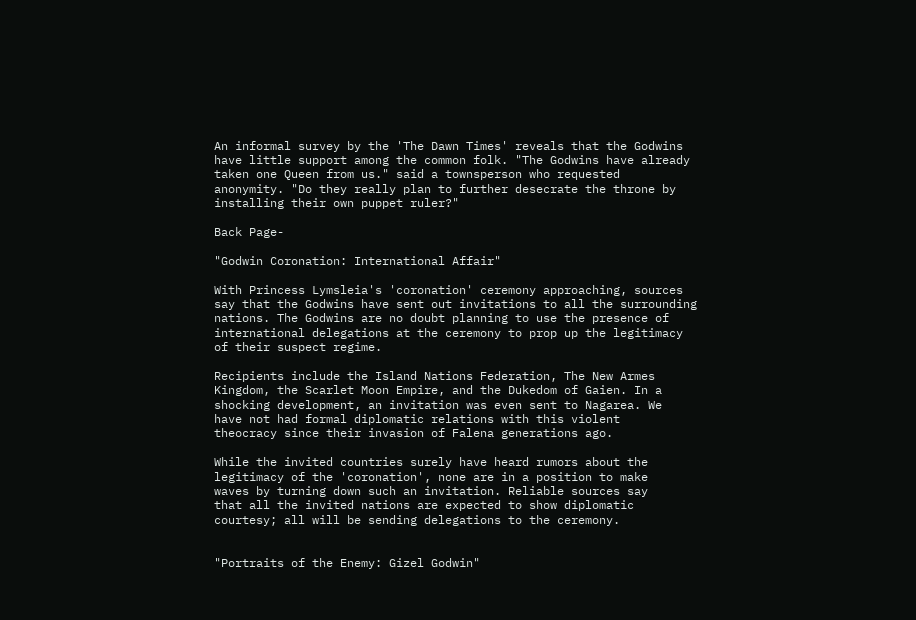An informal survey by the 'The Dawn Times' reveals that the Godwins
have little support among the common folk. "The Godwins have already
taken one Queen from us." said a townsperson who requested
anonymity. "Do they really plan to further desecrate the throne by
installing their own puppet ruler?"

Back Page-

"Godwin Coronation: International Affair"

With Princess Lymsleia's 'coronation' ceremony approaching, sources
say that the Godwins have sent out invitations to all the surrounding
nations. The Godwins are no doubt planning to use the presence of
international delegations at the ceremony to prop up the legitimacy
of their suspect regime.

Recipients include the Island Nations Federation, The New Armes
Kingdom, the Scarlet Moon Empire, and the Dukedom of Gaien. In a
shocking development, an invitation was even sent to Nagarea. We
have not had formal diplomatic relations with this violent
theocracy since their invasion of Falena generations ago.

While the invited countries surely have heard rumors about the
legitimacy of the 'coronation', none are in a position to make
waves by turning down such an invitation. Reliable sources say
that all the invited nations are expected to show diplomatic
courtesy; all will be sending delegations to the ceremony.


"Portraits of the Enemy: Gizel Godwin"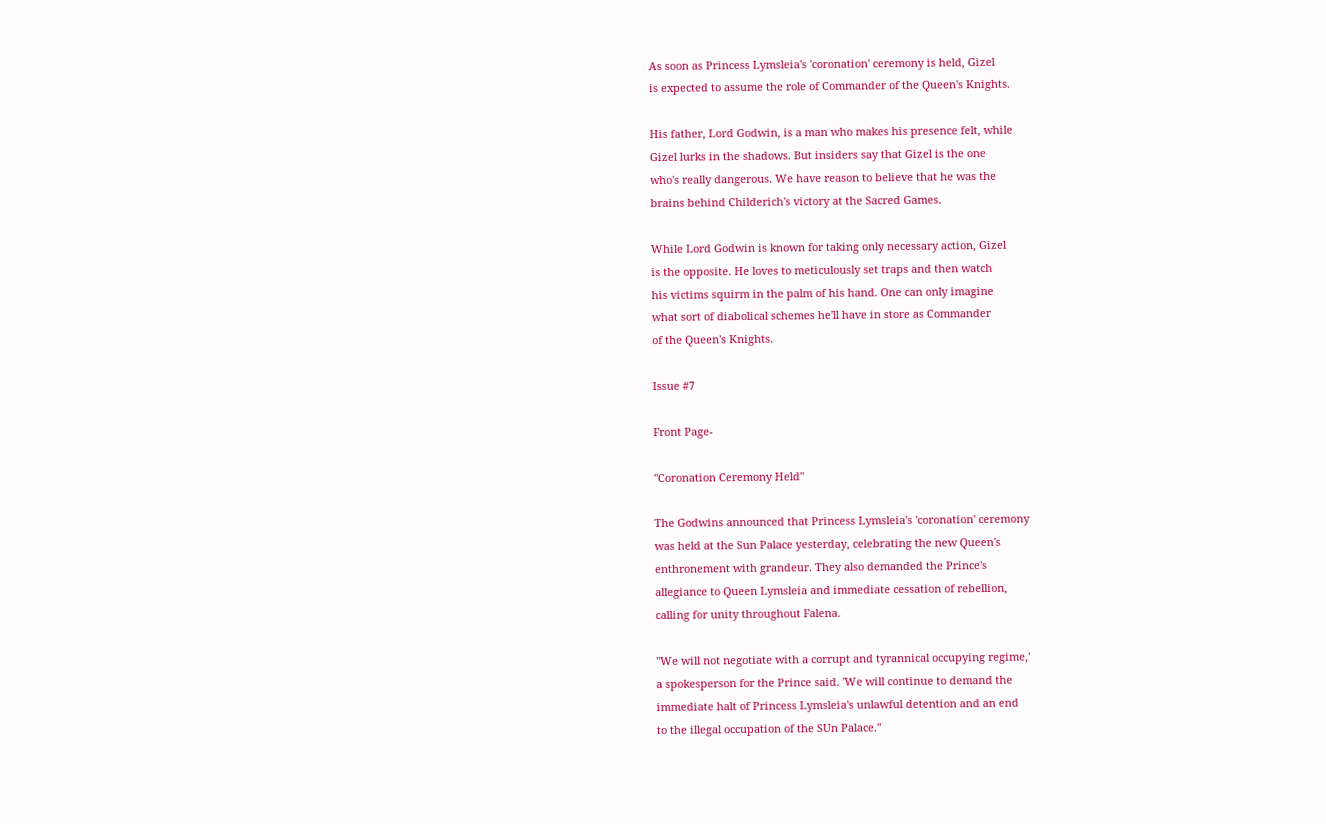As soon as Princess Lymsleia's 'coronation' ceremony is held, Gizel
is expected to assume the role of Commander of the Queen's Knights.

His father, Lord Godwin, is a man who makes his presence felt, while
Gizel lurks in the shadows. But insiders say that Gizel is the one
who's really dangerous. We have reason to believe that he was the
brains behind Childerich's victory at the Sacred Games.

While Lord Godwin is known for taking only necessary action, Gizel
is the opposite. He loves to meticulously set traps and then watch
his victims squirm in the palm of his hand. One can only imagine
what sort of diabolical schemes he'll have in store as Commander
of the Queen's Knights.

Issue #7

Front Page-

"Coronation Ceremony Held"

The Godwins announced that Princess Lymsleia's 'coronation' ceremony
was held at the Sun Palace yesterday, celebrating the new Queen's
enthronement with grandeur. They also demanded the Prince's
allegiance to Queen Lymsleia and immediate cessation of rebellion,
calling for unity throughout Falena.

"We will not negotiate with a corrupt and tyrannical occupying regime,'
a spokesperson for the Prince said. 'We will continue to demand the
immediate halt of Princess Lymsleia's unlawful detention and an end
to the illegal occupation of the SUn Palace."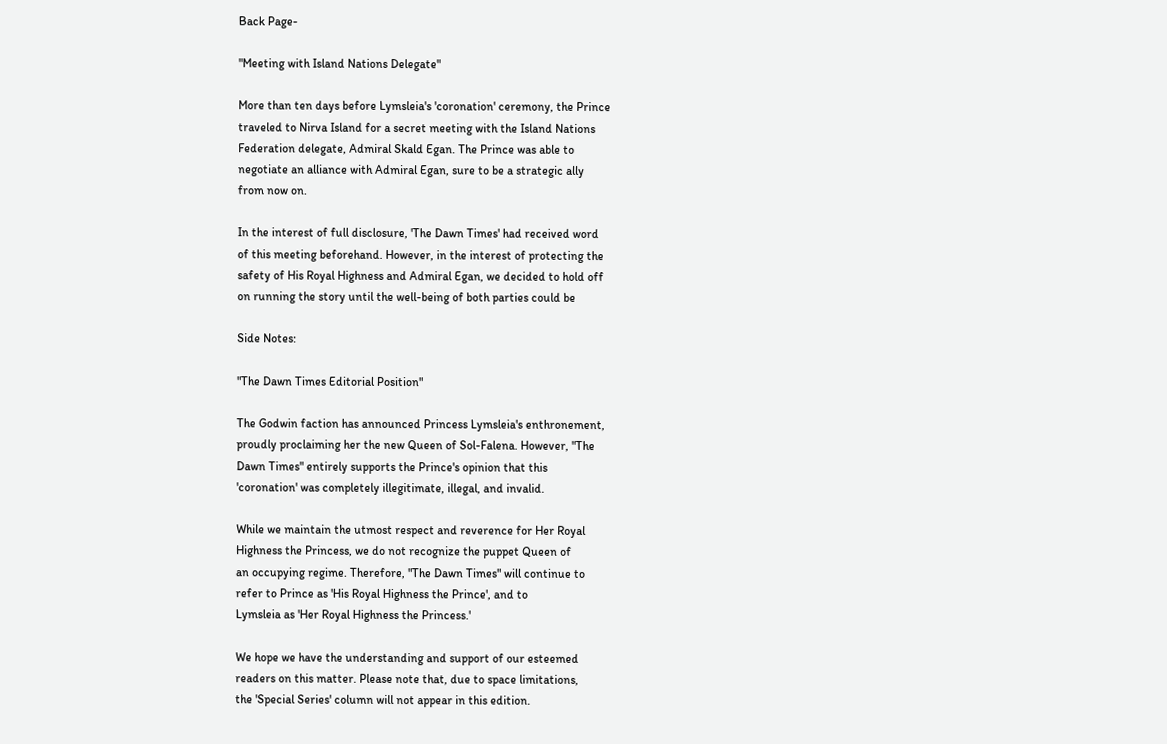Back Page-

"Meeting with Island Nations Delegate"

More than ten days before Lymsleia's 'coronation' ceremony, the Prince
traveled to Nirva Island for a secret meeting with the Island Nations
Federation delegate, Admiral Skald Egan. The Prince was able to
negotiate an alliance with Admiral Egan, sure to be a strategic ally
from now on.

In the interest of full disclosure, 'The Dawn Times' had received word
of this meeting beforehand. However, in the interest of protecting the
safety of His Royal Highness and Admiral Egan, we decided to hold off
on running the story until the well-being of both parties could be

Side Notes:

"The Dawn Times Editorial Position"

The Godwin faction has announced Princess Lymsleia's enthronement,
proudly proclaiming her the new Queen of Sol-Falena. However, "The
Dawn Times" entirely supports the Prince's opinion that this
'coronation' was completely illegitimate, illegal, and invalid.

While we maintain the utmost respect and reverence for Her Royal
Highness the Princess, we do not recognize the puppet Queen of
an occupying regime. Therefore, "The Dawn Times" will continue to
refer to Prince as 'His Royal Highness the Prince', and to
Lymsleia as 'Her Royal Highness the Princess.'

We hope we have the understanding and support of our esteemed
readers on this matter. Please note that, due to space limitations,
the 'Special Series' column will not appear in this edition.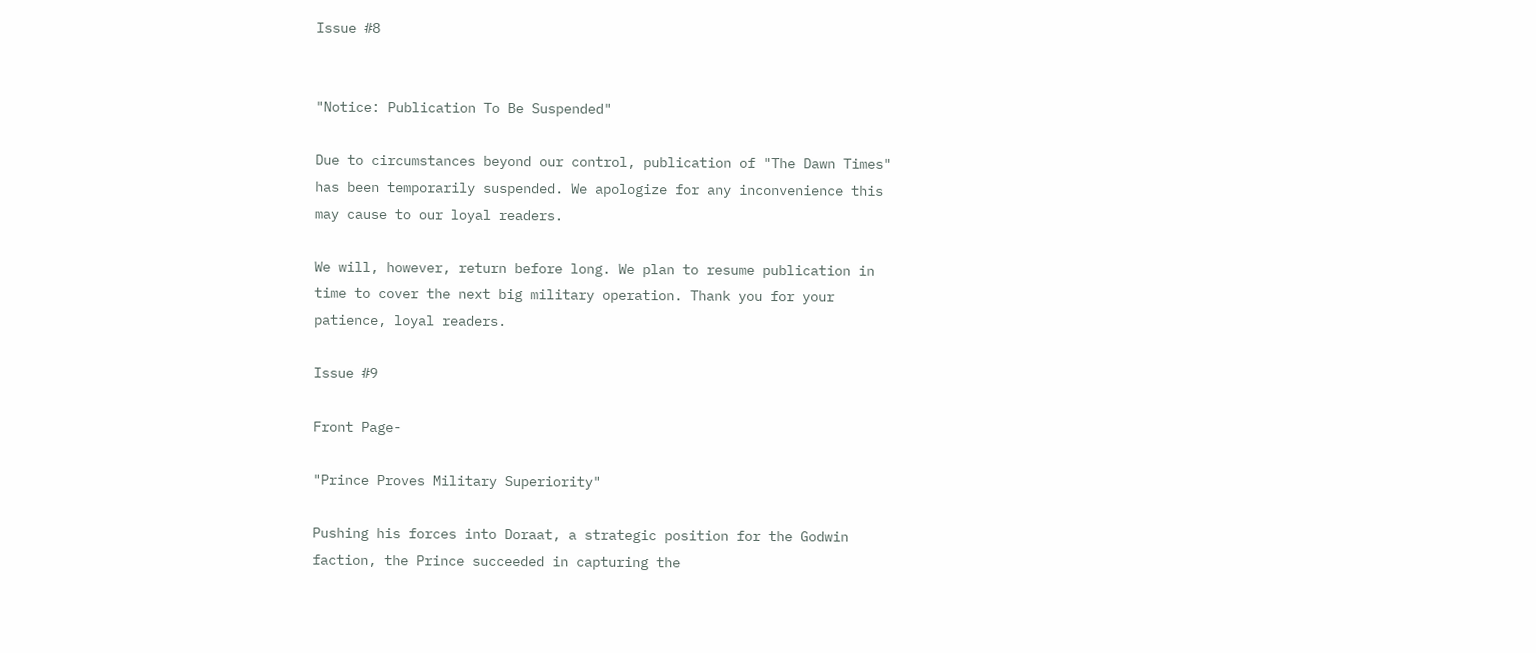Issue #8


"Notice: Publication To Be Suspended"

Due to circumstances beyond our control, publication of "The Dawn Times"
has been temporarily suspended. We apologize for any inconvenience this
may cause to our loyal readers.

We will, however, return before long. We plan to resume publication in
time to cover the next big military operation. Thank you for your
patience, loyal readers.

Issue #9

Front Page-

"Prince Proves Military Superiority"

Pushing his forces into Doraat, a strategic position for the Godwin
faction, the Prince succeeded in capturing the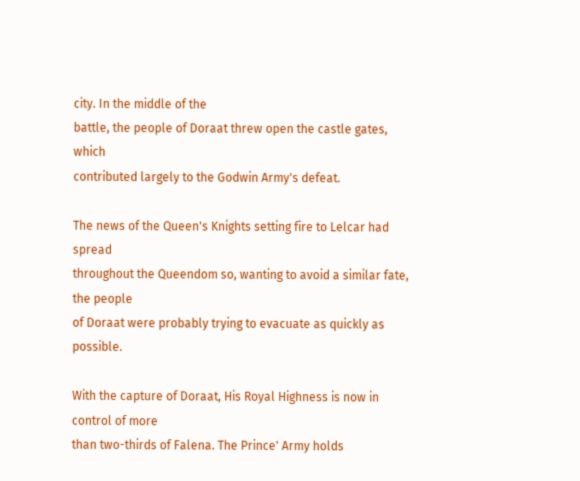city. In the middle of the
battle, the people of Doraat threw open the castle gates, which
contributed largely to the Godwin Army's defeat.

The news of the Queen's Knights setting fire to Lelcar had spread
throughout the Queendom so, wanting to avoid a similar fate, the people
of Doraat were probably trying to evacuate as quickly as possible.

With the capture of Doraat, His Royal Highness is now in control of more
than two-thirds of Falena. The Prince' Army holds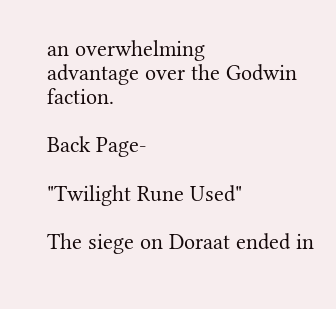an overwhelming
advantage over the Godwin faction.

Back Page-

"Twilight Rune Used"

The siege on Doraat ended in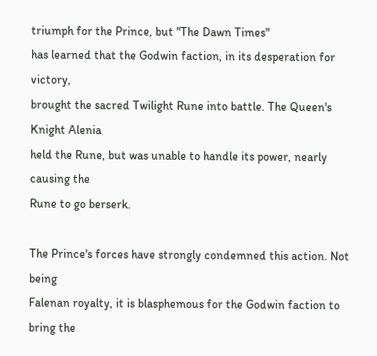triumph for the Prince, but "The Dawn Times"
has learned that the Godwin faction, in its desperation for victory,
brought the sacred Twilight Rune into battle. The Queen's Knight Alenia
held the Rune, but was unable to handle its power, nearly causing the
Rune to go berserk.

The Prince's forces have strongly condemned this action. Not being
Falenan royalty, it is blasphemous for the Godwin faction to bring the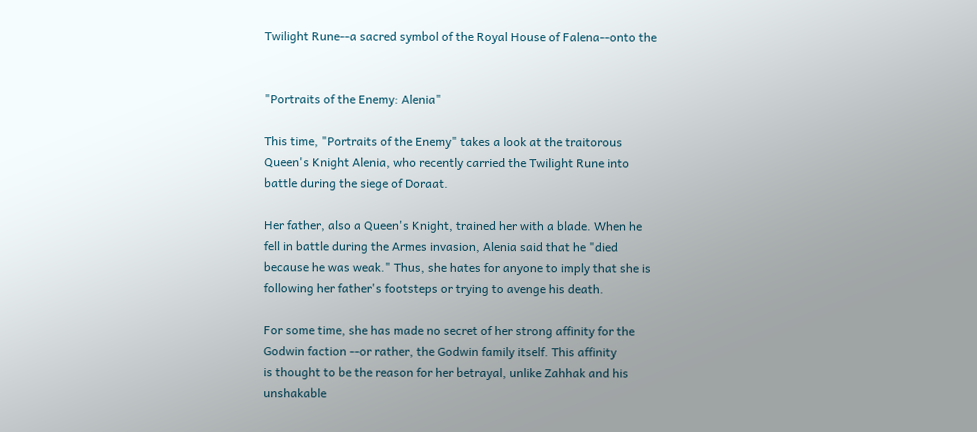Twilight Rune--a sacred symbol of the Royal House of Falena--onto the


"Portraits of the Enemy: Alenia"

This time, "Portraits of the Enemy" takes a look at the traitorous
Queen's Knight Alenia, who recently carried the Twilight Rune into
battle during the siege of Doraat.

Her father, also a Queen's Knight, trained her with a blade. When he
fell in battle during the Armes invasion, Alenia said that he "died
because he was weak." Thus, she hates for anyone to imply that she is
following her father's footsteps or trying to avenge his death.

For some time, she has made no secret of her strong affinity for the
Godwin faction --or rather, the Godwin family itself. This affinity
is thought to be the reason for her betrayal, unlike Zahhak and his
unshakable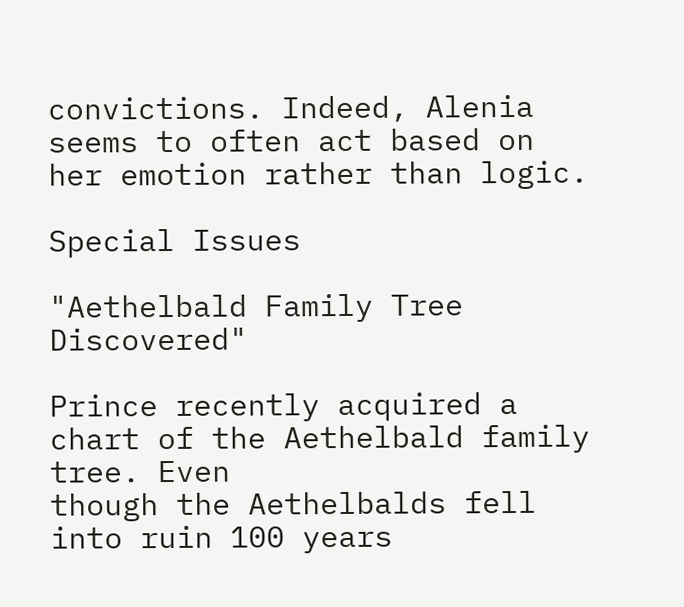convictions. Indeed, Alenia seems to often act based on
her emotion rather than logic.

Special Issues

"Aethelbald Family Tree Discovered"

Prince recently acquired a chart of the Aethelbald family tree. Even
though the Aethelbalds fell into ruin 100 years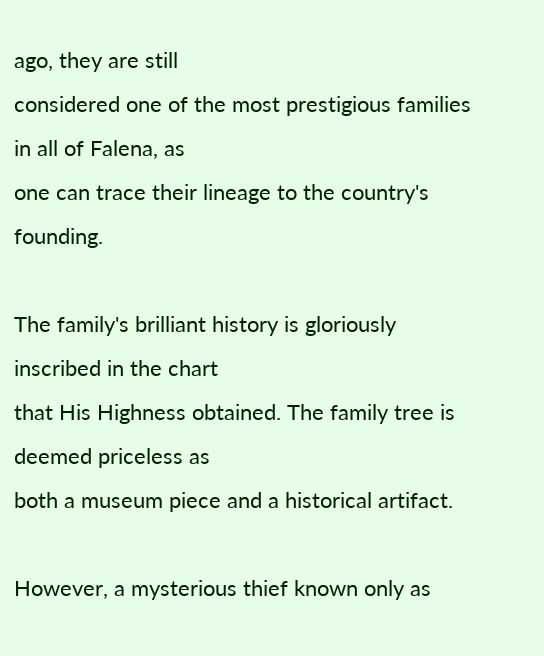ago, they are still
considered one of the most prestigious families in all of Falena, as
one can trace their lineage to the country's founding.

The family's brilliant history is gloriously inscribed in the chart
that His Highness obtained. The family tree is deemed priceless as
both a museum piece and a historical artifact.

However, a mysterious thief known only as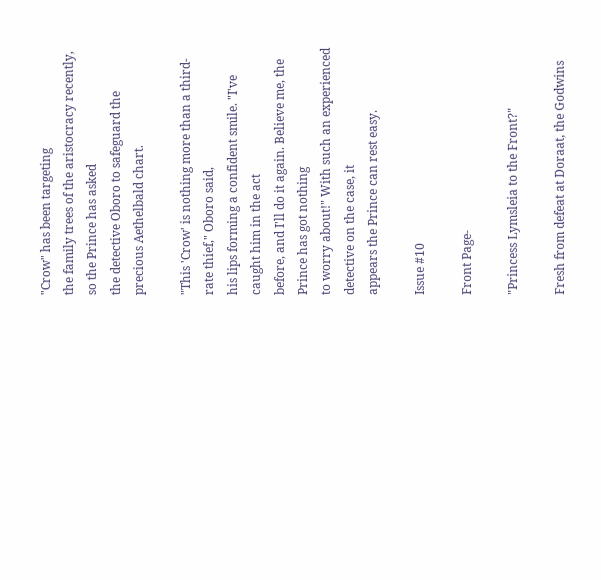"Crow" has been targeting
the family trees of the aristocracy recently, so the Prince has asked
the detective Oboro to safeguard the precious Aethelbald chart.

"This 'Crow' is nothing more than a third-rate thief," Oboro said,
his lips forming a confident smile. "I've caught him in the act
before, and I'll do it again. Believe me, the Prince has got nothing
to worry about!" With such an experienced detective on the case, it
appears the Prince can rest easy.

Issue #10

Front Page-

"Princess Lymsleia to the Front?"

Fresh from defeat at Doraat, the Godwins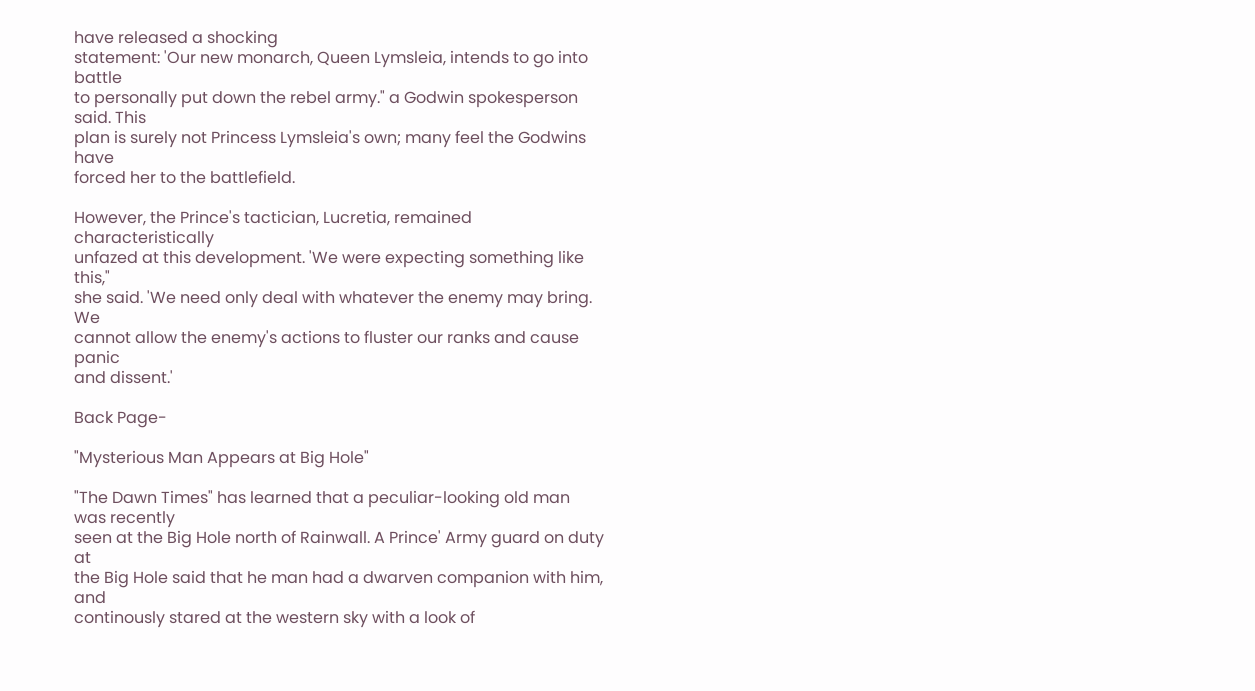have released a shocking
statement: 'Our new monarch, Queen Lymsleia, intends to go into battle
to personally put down the rebel army." a Godwin spokesperson said. This
plan is surely not Princess Lymsleia's own; many feel the Godwins have
forced her to the battlefield.

However, the Prince's tactician, Lucretia, remained characteristically
unfazed at this development. 'We were expecting something like this,"
she said. 'We need only deal with whatever the enemy may bring. We
cannot allow the enemy's actions to fluster our ranks and cause panic
and dissent.'

Back Page-

"Mysterious Man Appears at Big Hole"

"The Dawn Times" has learned that a peculiar-looking old man was recently
seen at the Big Hole north of Rainwall. A Prince' Army guard on duty at
the Big Hole said that he man had a dwarven companion with him, and
continously stared at the western sky with a look of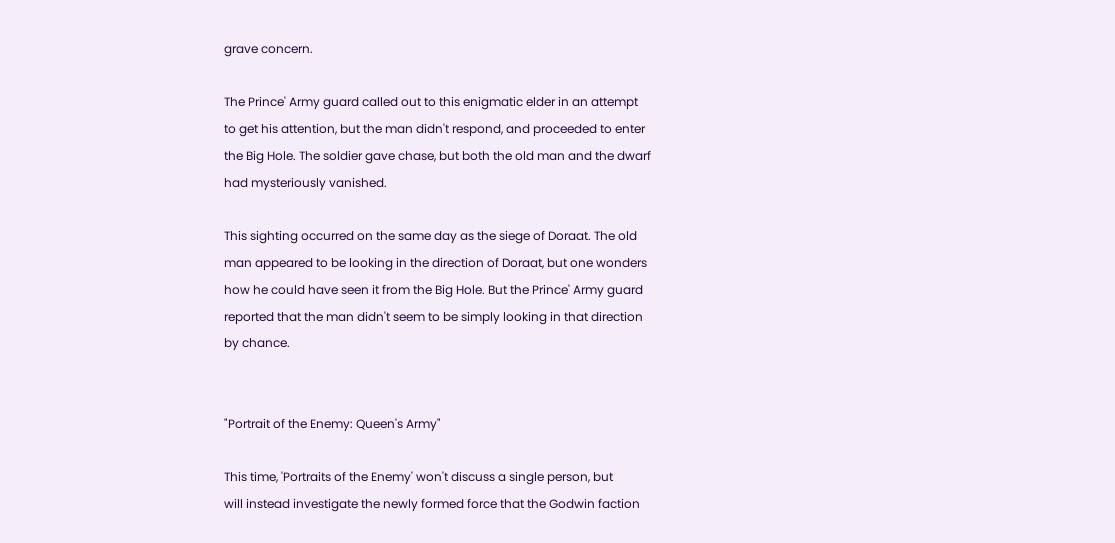grave concern.

The Prince' Army guard called out to this enigmatic elder in an attempt
to get his attention, but the man didn't respond, and proceeded to enter
the Big Hole. The soldier gave chase, but both the old man and the dwarf
had mysteriously vanished.

This sighting occurred on the same day as the siege of Doraat. The old
man appeared to be looking in the direction of Doraat, but one wonders
how he could have seen it from the Big Hole. But the Prince' Army guard
reported that the man didn't seem to be simply looking in that direction
by chance.


"Portrait of the Enemy: Queen's Army"

This time, 'Portraits of the Enemy' won't discuss a single person, but
will instead investigate the newly formed force that the Godwin faction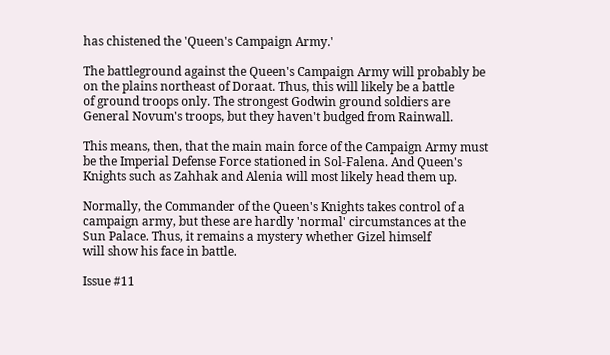has chistened the 'Queen's Campaign Army.'

The battleground against the Queen's Campaign Army will probably be
on the plains northeast of Doraat. Thus, this will likely be a battle
of ground troops only. The strongest Godwin ground soldiers are
General Novum's troops, but they haven't budged from Rainwall.

This means, then, that the main main force of the Campaign Army must
be the Imperial Defense Force stationed in Sol-Falena. And Queen's
Knights such as Zahhak and Alenia will most likely head them up.

Normally, the Commander of the Queen's Knights takes control of a
campaign army, but these are hardly 'normal' circumstances at the
Sun Palace. Thus, it remains a mystery whether Gizel himself
will show his face in battle.

Issue #11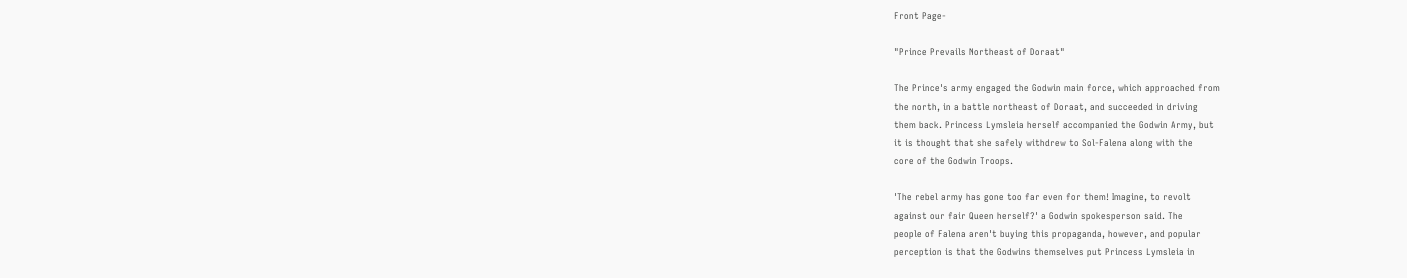Front Page-

"Prince Prevails Northeast of Doraat"

The Prince's army engaged the Godwin main force, which approached from
the north, in a battle northeast of Doraat, and succeeded in driving
them back. Princess Lymsleia herself accompanied the Godwin Army, but
it is thought that she safely withdrew to Sol-Falena along with the
core of the Godwin Troops.

'The rebel army has gone too far even for them! Imagine, to revolt
against our fair Queen herself?' a Godwin spokesperson said. The
people of Falena aren't buying this propaganda, however, and popular
perception is that the Godwins themselves put Princess Lymsleia in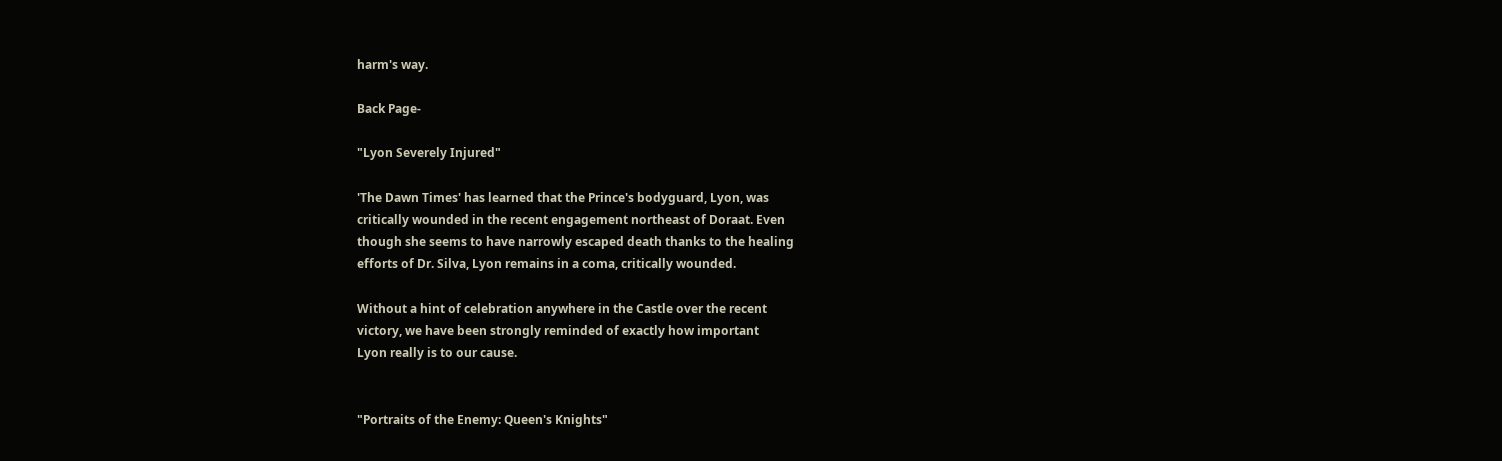harm's way.

Back Page-

"Lyon Severely Injured"

'The Dawn Times' has learned that the Prince's bodyguard, Lyon, was
critically wounded in the recent engagement northeast of Doraat. Even
though she seems to have narrowly escaped death thanks to the healing
efforts of Dr. Silva, Lyon remains in a coma, critically wounded.

Without a hint of celebration anywhere in the Castle over the recent
victory, we have been strongly reminded of exactly how important
Lyon really is to our cause.


"Portraits of the Enemy: Queen's Knights"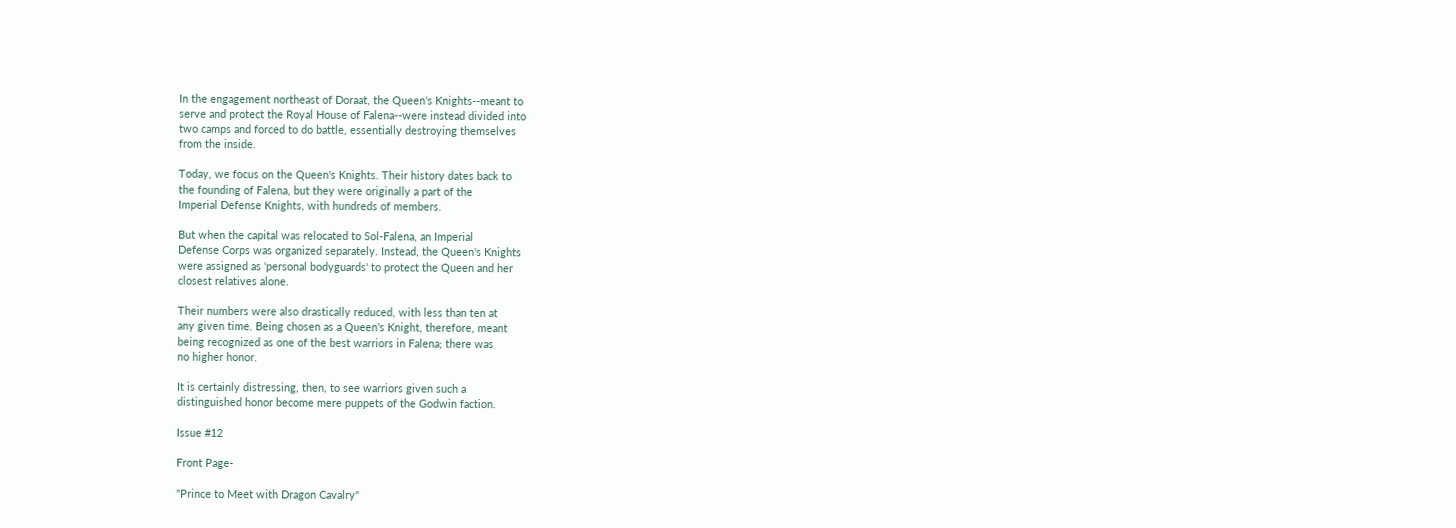In the engagement northeast of Doraat, the Queen's Knights--meant to
serve and protect the Royal House of Falena--were instead divided into
two camps and forced to do battle, essentially destroying themselves
from the inside.

Today, we focus on the Queen's Knights. Their history dates back to
the founding of Falena, but they were originally a part of the
Imperial Defense Knights, with hundreds of members.

But when the capital was relocated to Sol-Falena, an Imperial
Defense Corps was organized separately. Instead, the Queen's Knights
were assigned as 'personal bodyguards' to protect the Queen and her
closest relatives alone.

Their numbers were also drastically reduced, with less than ten at
any given time. Being chosen as a Queen's Knight, therefore, meant
being recognized as one of the best warriors in Falena; there was
no higher honor.

It is certainly distressing, then, to see warriors given such a
distinguished honor become mere puppets of the Godwin faction.

Issue #12

Front Page-

"Prince to Meet with Dragon Cavalry"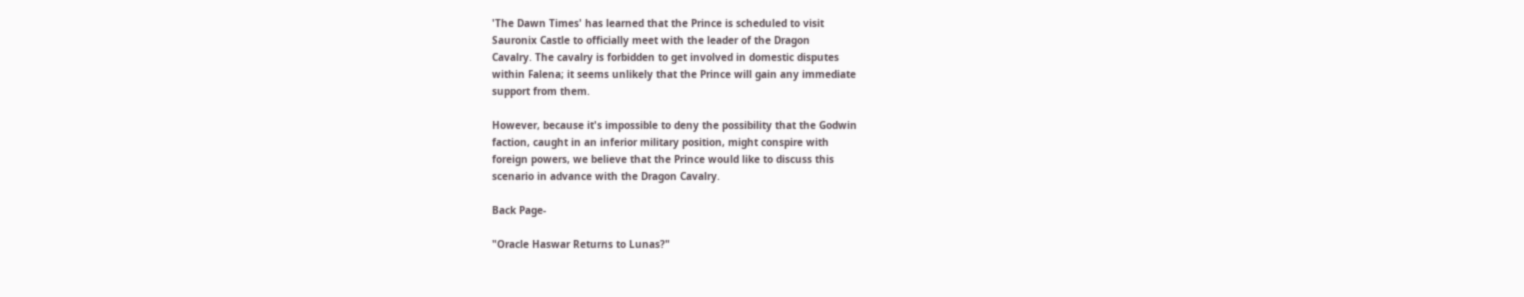'The Dawn Times' has learned that the Prince is scheduled to visit
Sauronix Castle to officially meet with the leader of the Dragon
Cavalry. The cavalry is forbidden to get involved in domestic disputes
within Falena; it seems unlikely that the Prince will gain any immediate
support from them.

However, because it's impossible to deny the possibility that the Godwin
faction, caught in an inferior military position, might conspire with
foreign powers, we believe that the Prince would like to discuss this
scenario in advance with the Dragon Cavalry.

Back Page-

"Oracle Haswar Returns to Lunas?"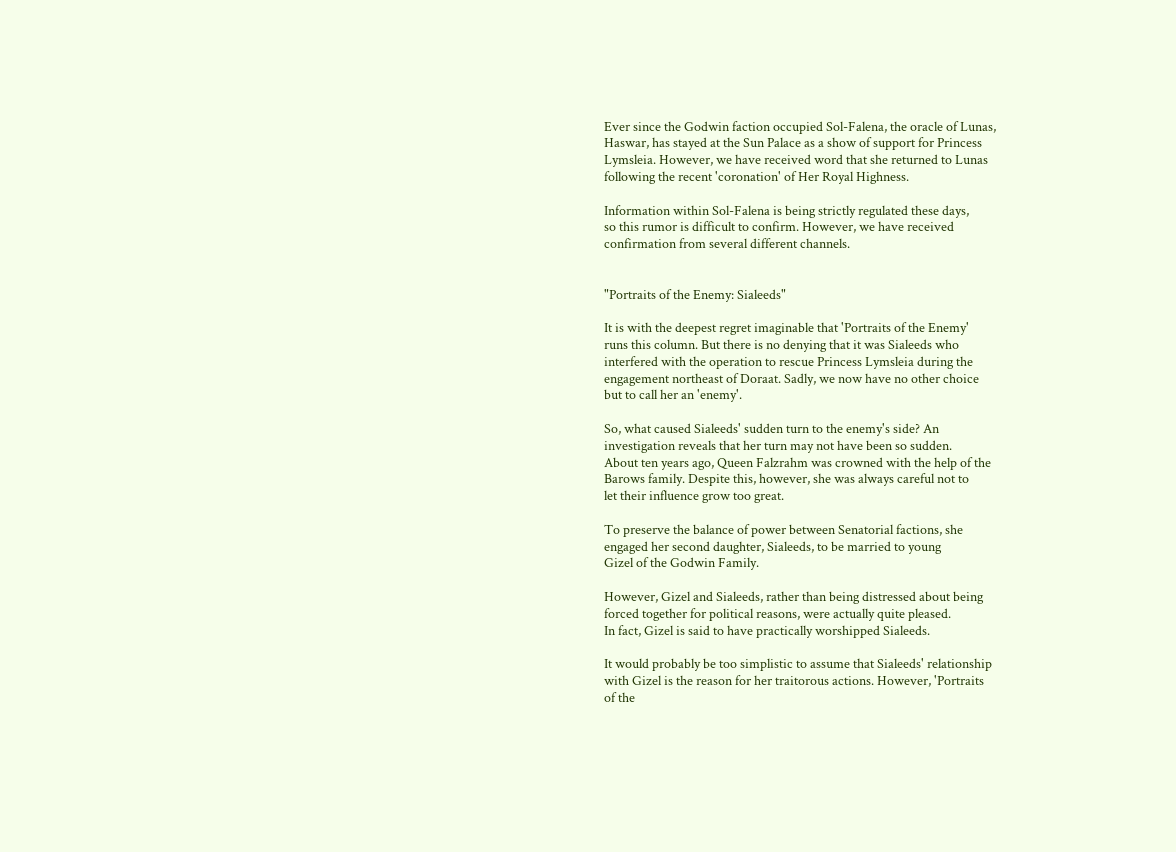Ever since the Godwin faction occupied Sol-Falena, the oracle of Lunas,
Haswar, has stayed at the Sun Palace as a show of support for Princess
Lymsleia. However, we have received word that she returned to Lunas
following the recent 'coronation' of Her Royal Highness.

Information within Sol-Falena is being strictly regulated these days,
so this rumor is difficult to confirm. However, we have received
confirmation from several different channels.


"Portraits of the Enemy: Sialeeds"

It is with the deepest regret imaginable that 'Portraits of the Enemy'
runs this column. But there is no denying that it was Sialeeds who
interfered with the operation to rescue Princess Lymsleia during the
engagement northeast of Doraat. Sadly, we now have no other choice
but to call her an 'enemy'.

So, what caused Sialeeds' sudden turn to the enemy's side? An
investigation reveals that her turn may not have been so sudden.
About ten years ago, Queen Falzrahm was crowned with the help of the
Barows family. Despite this, however, she was always careful not to
let their influence grow too great.

To preserve the balance of power between Senatorial factions, she
engaged her second daughter, Sialeeds, to be married to young
Gizel of the Godwin Family.

However, Gizel and Sialeeds, rather than being distressed about being
forced together for political reasons, were actually quite pleased.
In fact, Gizel is said to have practically worshipped Sialeeds.

It would probably be too simplistic to assume that Sialeeds' relationship
with Gizel is the reason for her traitorous actions. However, 'Portraits
of the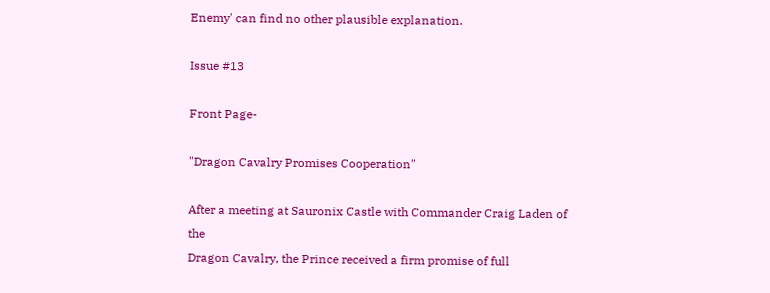Enemy' can find no other plausible explanation.

Issue #13

Front Page-

"Dragon Cavalry Promises Cooperation"

After a meeting at Sauronix Castle with Commander Craig Laden of the
Dragon Cavalry, the Prince received a firm promise of full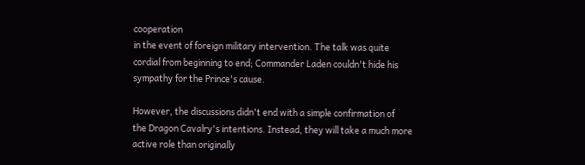cooperation
in the event of foreign military intervention. The talk was quite
cordial from beginning to end; Commander Laden couldn't hide his
sympathy for the Prince's cause.

However, the discussions didn't end with a simple confirmation of
the Dragon Cavalry's intentions. Instead, they will take a much more
active role than originally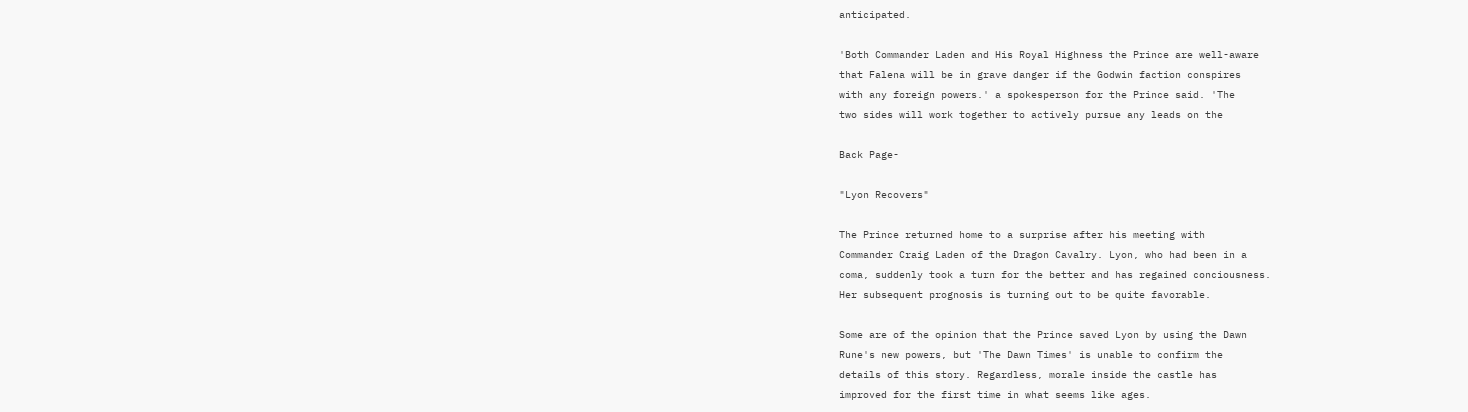anticipated.

'Both Commander Laden and His Royal Highness the Prince are well-aware
that Falena will be in grave danger if the Godwin faction conspires
with any foreign powers.' a spokesperson for the Prince said. 'The
two sides will work together to actively pursue any leads on the

Back Page-

"Lyon Recovers"

The Prince returned home to a surprise after his meeting with
Commander Craig Laden of the Dragon Cavalry. Lyon, who had been in a
coma, suddenly took a turn for the better and has regained conciousness.
Her subsequent prognosis is turning out to be quite favorable.

Some are of the opinion that the Prince saved Lyon by using the Dawn
Rune's new powers, but 'The Dawn Times' is unable to confirm the
details of this story. Regardless, morale inside the castle has
improved for the first time in what seems like ages.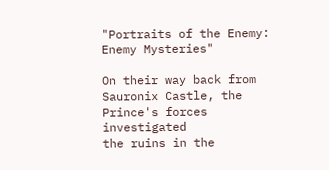"Portraits of the Enemy: Enemy Mysteries"

On their way back from Sauronix Castle, the Prince's forces investigated
the ruins in the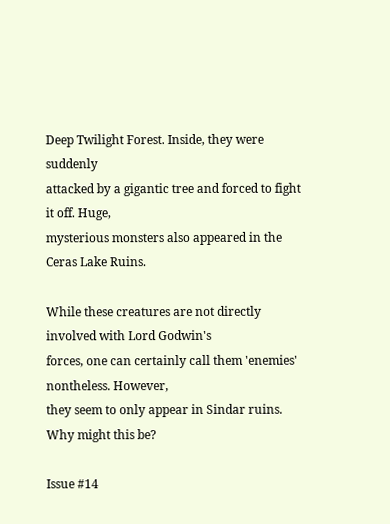Deep Twilight Forest. Inside, they were suddenly
attacked by a gigantic tree and forced to fight it off. Huge,
mysterious monsters also appeared in the Ceras Lake Ruins.

While these creatures are not directly involved with Lord Godwin's
forces, one can certainly call them 'enemies' nontheless. However,
they seem to only appear in Sindar ruins. Why might this be?

Issue #14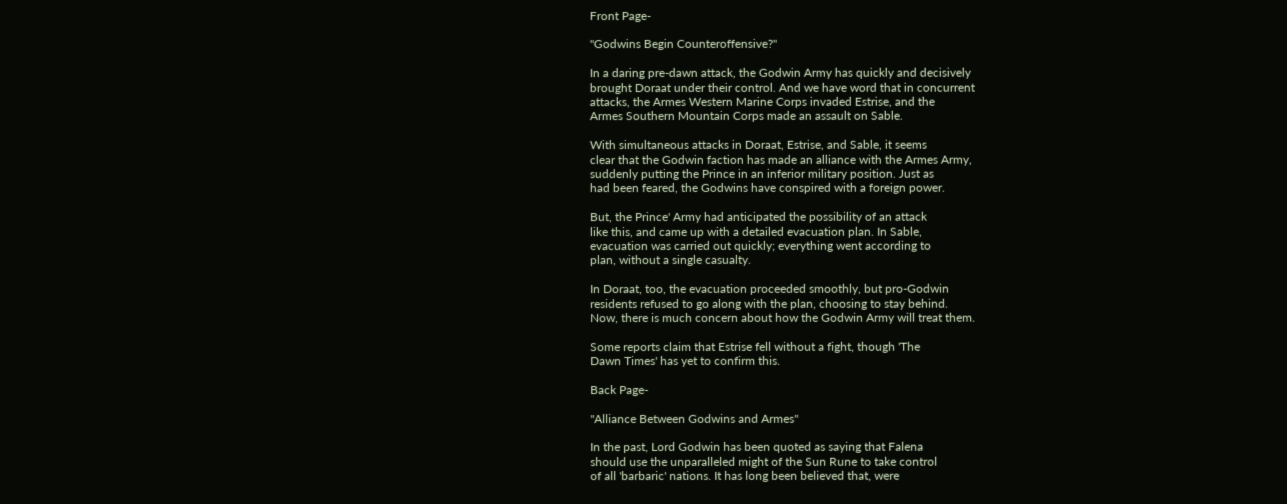Front Page-

"Godwins Begin Counteroffensive?"

In a daring pre-dawn attack, the Godwin Army has quickly and decisively
brought Doraat under their control. And we have word that in concurrent
attacks, the Armes Western Marine Corps invaded Estrise, and the
Armes Southern Mountain Corps made an assault on Sable.

With simultaneous attacks in Doraat, Estrise, and Sable, it seems
clear that the Godwin faction has made an alliance with the Armes Army,
suddenly putting the Prince in an inferior military position. Just as
had been feared, the Godwins have conspired with a foreign power.

But, the Prince' Army had anticipated the possibility of an attack
like this, and came up with a detailed evacuation plan. In Sable,
evacuation was carried out quickly; everything went according to
plan, without a single casualty.

In Doraat, too, the evacuation proceeded smoothly, but pro-Godwin
residents refused to go along with the plan, choosing to stay behind.
Now, there is much concern about how the Godwin Army will treat them.

Some reports claim that Estrise fell without a fight, though 'The
Dawn Times' has yet to confirm this.

Back Page-

"Alliance Between Godwins and Armes"

In the past, Lord Godwin has been quoted as saying that Falena
should use the unparalleled might of the Sun Rune to take control
of all 'barbaric' nations. It has long been believed that, were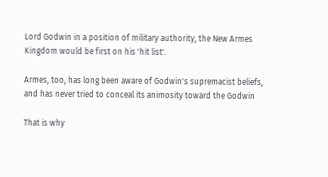Lord Godwin in a position of military authority, the New Armes
Kingdom would be first on his 'hit list'.

Armes, too, has long been aware of Godwin's supremacist beliefs,
and has never tried to conceal its animosity toward the Godwin

That is why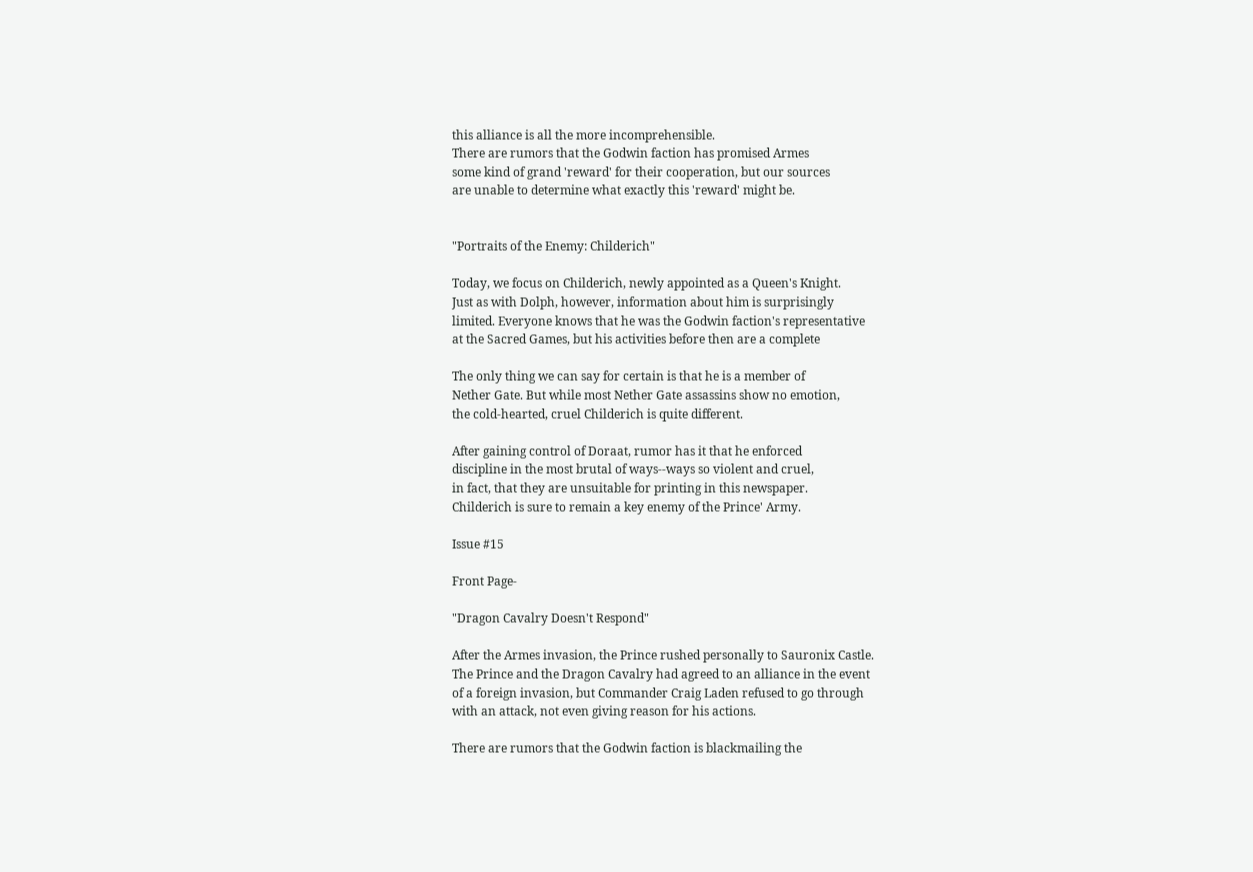this alliance is all the more incomprehensible.
There are rumors that the Godwin faction has promised Armes
some kind of grand 'reward' for their cooperation, but our sources
are unable to determine what exactly this 'reward' might be.


"Portraits of the Enemy: Childerich"

Today, we focus on Childerich, newly appointed as a Queen's Knight.
Just as with Dolph, however, information about him is surprisingly
limited. Everyone knows that he was the Godwin faction's representative
at the Sacred Games, but his activities before then are a complete

The only thing we can say for certain is that he is a member of
Nether Gate. But while most Nether Gate assassins show no emotion,
the cold-hearted, cruel Childerich is quite different.

After gaining control of Doraat, rumor has it that he enforced
discipline in the most brutal of ways--ways so violent and cruel,
in fact, that they are unsuitable for printing in this newspaper.
Childerich is sure to remain a key enemy of the Prince' Army.

Issue #15

Front Page-

"Dragon Cavalry Doesn't Respond"

After the Armes invasion, the Prince rushed personally to Sauronix Castle.
The Prince and the Dragon Cavalry had agreed to an alliance in the event
of a foreign invasion, but Commander Craig Laden refused to go through
with an attack, not even giving reason for his actions.

There are rumors that the Godwin faction is blackmailing the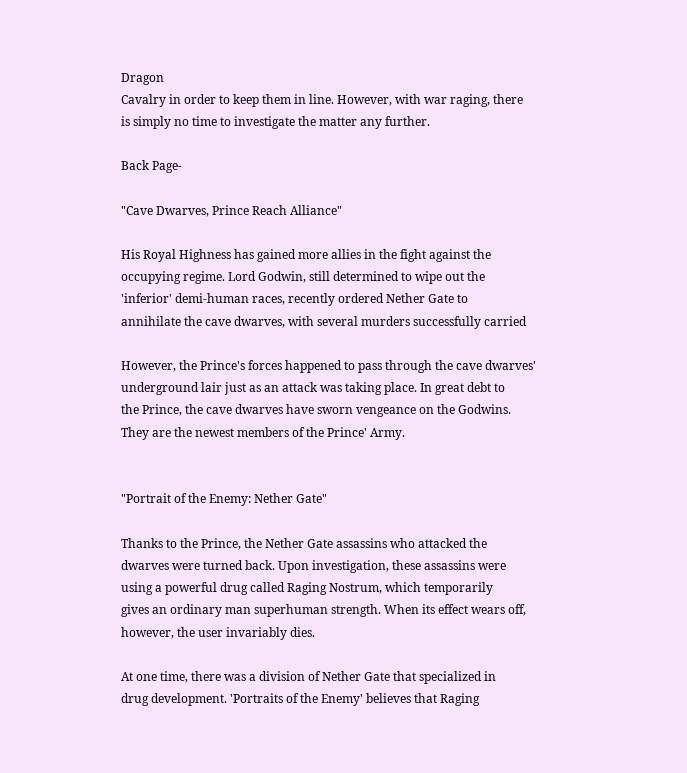Dragon
Cavalry in order to keep them in line. However, with war raging, there
is simply no time to investigate the matter any further.

Back Page-

"Cave Dwarves, Prince Reach Alliance"

His Royal Highness has gained more allies in the fight against the
occupying regime. Lord Godwin, still determined to wipe out the
'inferior' demi-human races, recently ordered Nether Gate to
annihilate the cave dwarves, with several murders successfully carried

However, the Prince's forces happened to pass through the cave dwarves'
underground lair just as an attack was taking place. In great debt to
the Prince, the cave dwarves have sworn vengeance on the Godwins.
They are the newest members of the Prince' Army.


"Portrait of the Enemy: Nether Gate"

Thanks to the Prince, the Nether Gate assassins who attacked the
dwarves were turned back. Upon investigation, these assassins were
using a powerful drug called Raging Nostrum, which temporarily
gives an ordinary man superhuman strength. When its effect wears off,
however, the user invariably dies.

At one time, there was a division of Nether Gate that specialized in
drug development. 'Portraits of the Enemy' believes that Raging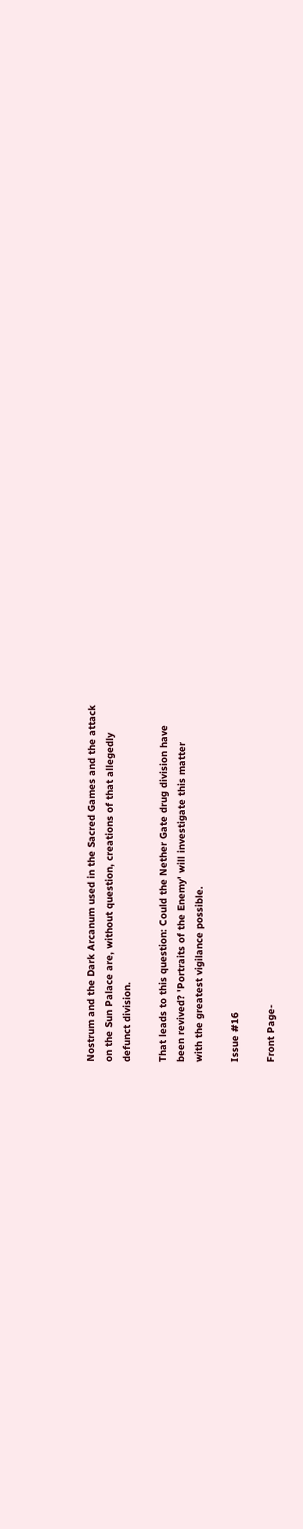Nostrum and the Dark Arcanum used in the Sacred Games and the attack
on the Sun Palace are, without question, creations of that allegedly
defunct division.

That leads to this question: Could the Nether Gate drug division have
been revived? 'Portraits of the Enemy' will investigate this matter
with the greatest vigilance possible.

Issue #16

Front Page-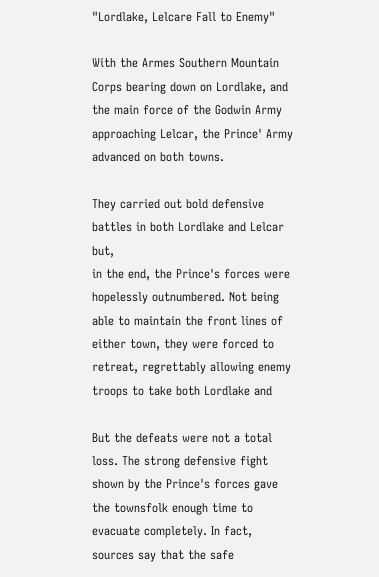"Lordlake, Lelcare Fall to Enemy"

With the Armes Southern Mountain Corps bearing down on Lordlake, and
the main force of the Godwin Army approaching Lelcar, the Prince' Army
advanced on both towns.

They carried out bold defensive battles in both Lordlake and Lelcar but,
in the end, the Prince's forces were hopelessly outnumbered. Not being
able to maintain the front lines of either town, they were forced to
retreat, regrettably allowing enemy troops to take both Lordlake and

But the defeats were not a total loss. The strong defensive fight
shown by the Prince's forces gave the townsfolk enough time to
evacuate completely. In fact, sources say that the safe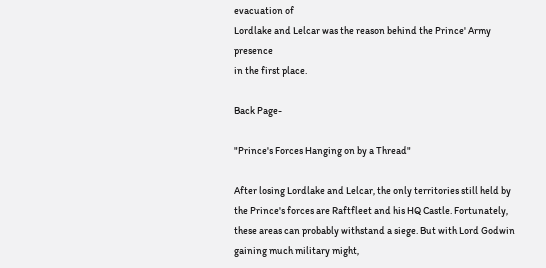evacuation of
Lordlake and Lelcar was the reason behind the Prince' Army presence
in the first place.

Back Page-

"Prince's Forces Hanging on by a Thread"

After losing Lordlake and Lelcar, the only territories still held by
the Prince's forces are Raftfleet and his HQ Castle. Fortunately,
these areas can probably withstand a siege. But with Lord Godwin
gaining much military might,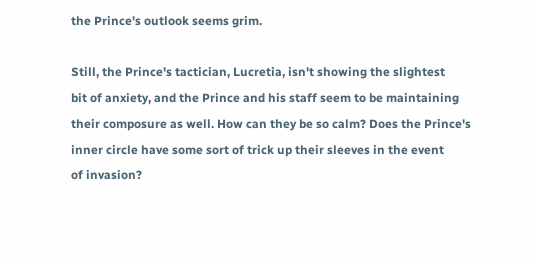the Prince's outlook seems grim.

Still, the Prince's tactician, Lucretia, isn't showing the slightest
bit of anxiety, and the Prince and his staff seem to be maintaining
their composure as well. How can they be so calm? Does the Prince's
inner circle have some sort of trick up their sleeves in the event
of invasion?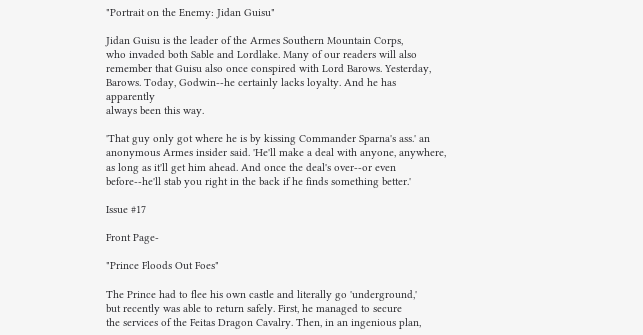"Portrait on the Enemy: Jidan Guisu"

Jidan Guisu is the leader of the Armes Southern Mountain Corps,
who invaded both Sable and Lordlake. Many of our readers will also
remember that Guisu also once conspired with Lord Barows. Yesterday,
Barows. Today, Godwin--he certainly lacks loyalty. And he has apparently
always been this way.

'That guy only got where he is by kissing Commander Sparna's ass.' an
anonymous Armes insider said. 'He'll make a deal with anyone, anywhere,
as long as it'll get him ahead. And once the deal's over--or even
before--he'll stab you right in the back if he finds something better.'

Issue #17

Front Page-

"Prince Floods Out Foes"

The Prince had to flee his own castle and literally go 'underground,'
but recently was able to return safely. First, he managed to secure
the services of the Feitas Dragon Cavalry. Then, in an ingenious plan,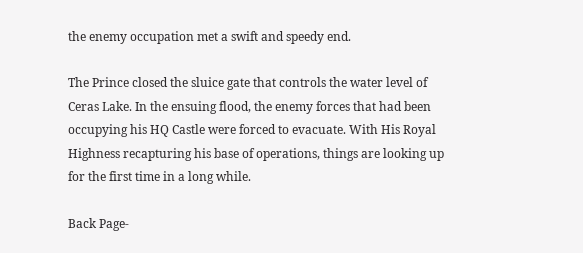the enemy occupation met a swift and speedy end.

The Prince closed the sluice gate that controls the water level of
Ceras Lake. In the ensuing flood, the enemy forces that had been
occupying his HQ Castle were forced to evacuate. With His Royal
Highness recapturing his base of operations, things are looking up
for the first time in a long while.

Back Page-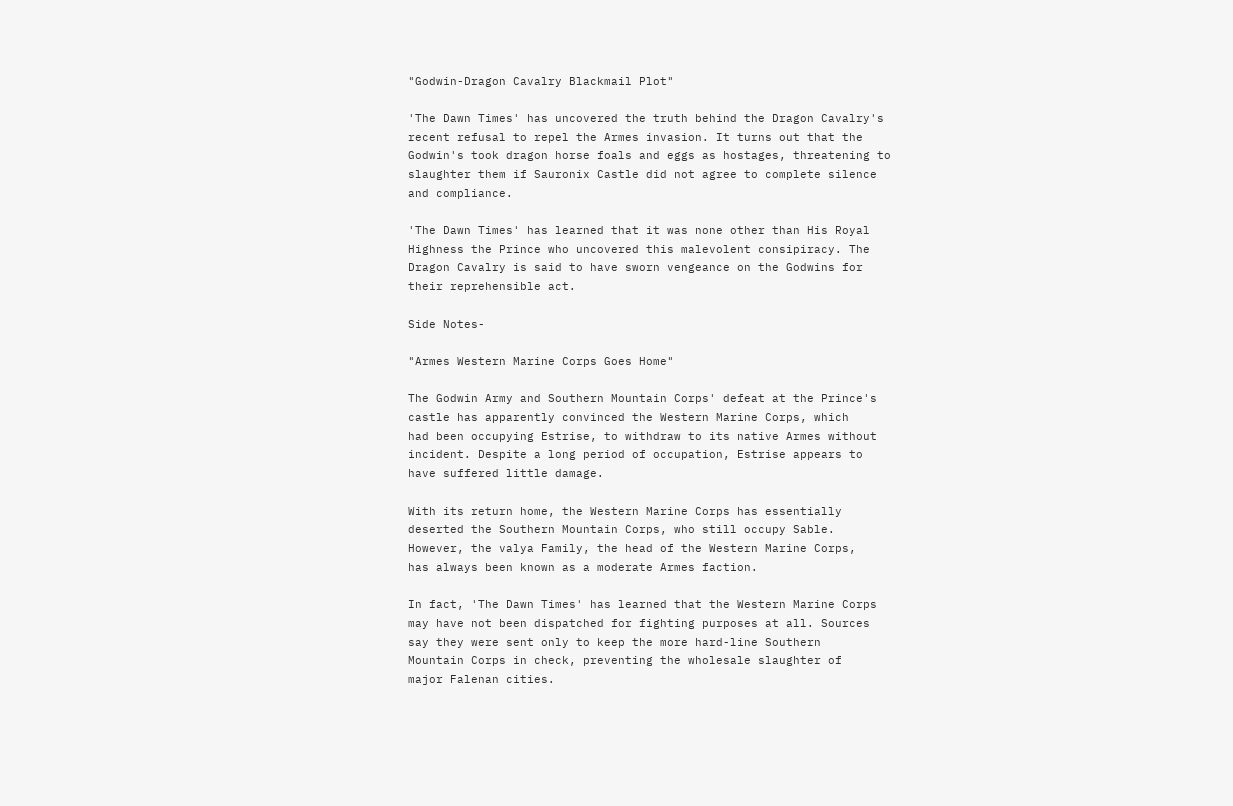"Godwin-Dragon Cavalry Blackmail Plot"

'The Dawn Times' has uncovered the truth behind the Dragon Cavalry's
recent refusal to repel the Armes invasion. It turns out that the
Godwin's took dragon horse foals and eggs as hostages, threatening to
slaughter them if Sauronix Castle did not agree to complete silence
and compliance.

'The Dawn Times' has learned that it was none other than His Royal
Highness the Prince who uncovered this malevolent consipiracy. The
Dragon Cavalry is said to have sworn vengeance on the Godwins for
their reprehensible act.

Side Notes-

"Armes Western Marine Corps Goes Home"

The Godwin Army and Southern Mountain Corps' defeat at the Prince's
castle has apparently convinced the Western Marine Corps, which
had been occupying Estrise, to withdraw to its native Armes without
incident. Despite a long period of occupation, Estrise appears to
have suffered little damage.

With its return home, the Western Marine Corps has essentially
deserted the Southern Mountain Corps, who still occupy Sable.
However, the valya Family, the head of the Western Marine Corps,
has always been known as a moderate Armes faction.

In fact, 'The Dawn Times' has learned that the Western Marine Corps
may have not been dispatched for fighting purposes at all. Sources
say they were sent only to keep the more hard-line Southern
Mountain Corps in check, preventing the wholesale slaughter of
major Falenan cities.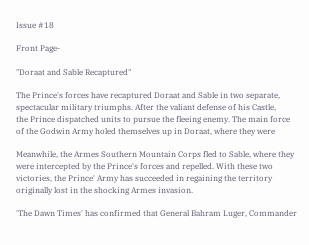Issue #18

Front Page-

"Doraat and Sable Recaptured"

The Prince's forces have recaptured Doraat and Sable in two separate,
spectacular military triumphs. After the valiant defense of his Castle,
the Prince dispatched units to pursue the fleeing enemy. The main force
of the Godwin Army holed themselves up in Doraat, where they were

Meanwhile, the Armes Southern Mountain Corps fled to Sable, where they
were intercepted by the Prince's forces and repelled. With these two
victories, the Prince' Army has succeeded in regaining the territory
originally lost in the shocking Armes invasion.

'The Dawn Times' has confirmed that General Bahram Luger, Commander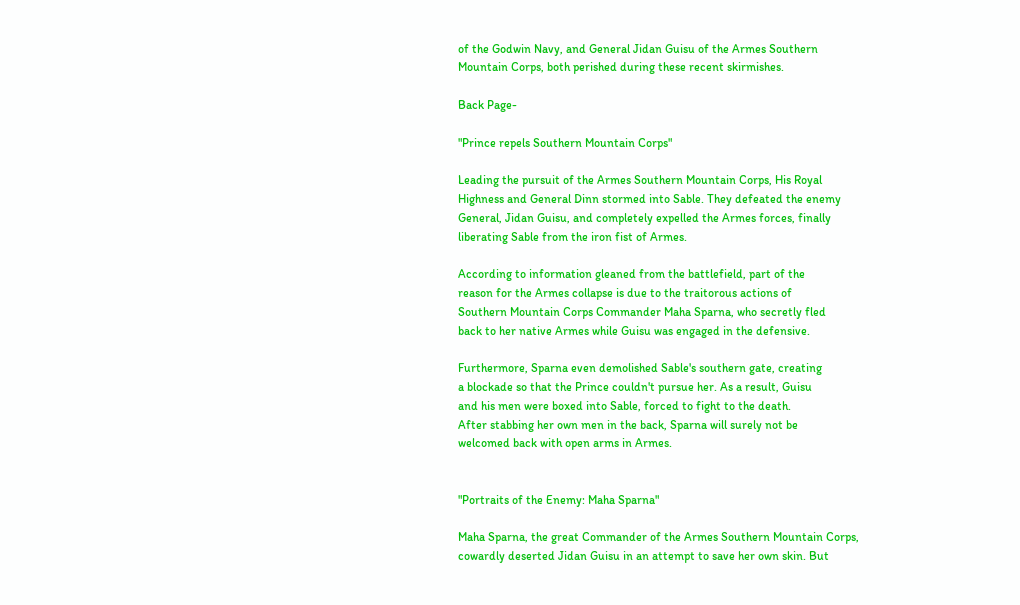of the Godwin Navy, and General Jidan Guisu of the Armes Southern
Mountain Corps, both perished during these recent skirmishes.

Back Page-

"Prince repels Southern Mountain Corps"

Leading the pursuit of the Armes Southern Mountain Corps, His Royal
Highness and General Dinn stormed into Sable. They defeated the enemy
General, Jidan Guisu, and completely expelled the Armes forces, finally
liberating Sable from the iron fist of Armes.

According to information gleaned from the battlefield, part of the
reason for the Armes collapse is due to the traitorous actions of
Southern Mountain Corps Commander Maha Sparna, who secretly fled
back to her native Armes while Guisu was engaged in the defensive.

Furthermore, Sparna even demolished Sable's southern gate, creating
a blockade so that the Prince couldn't pursue her. As a result, Guisu
and his men were boxed into Sable, forced to fight to the death.
After stabbing her own men in the back, Sparna will surely not be
welcomed back with open arms in Armes.


"Portraits of the Enemy: Maha Sparna"

Maha Sparna, the great Commander of the Armes Southern Mountain Corps,
cowardly deserted Jidan Guisu in an attempt to save her own skin. But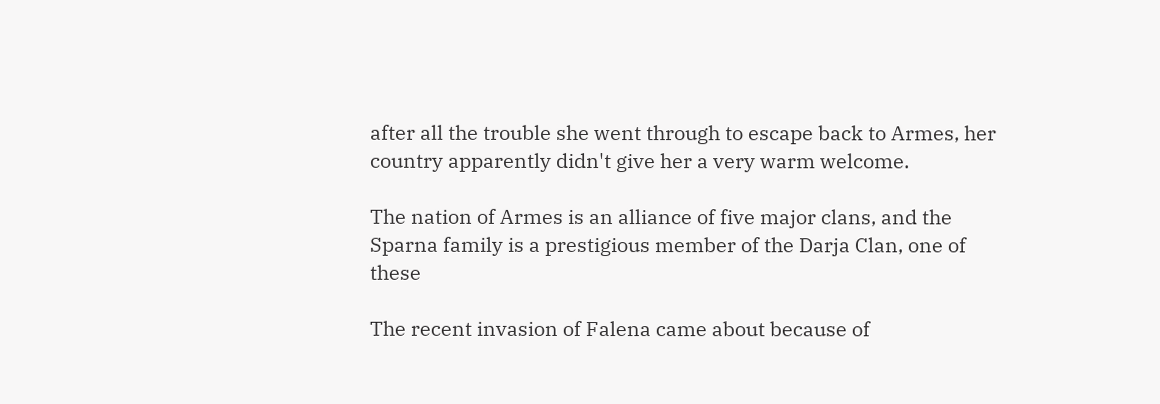after all the trouble she went through to escape back to Armes, her
country apparently didn't give her a very warm welcome.

The nation of Armes is an alliance of five major clans, and the
Sparna family is a prestigious member of the Darja Clan, one of these

The recent invasion of Falena came about because of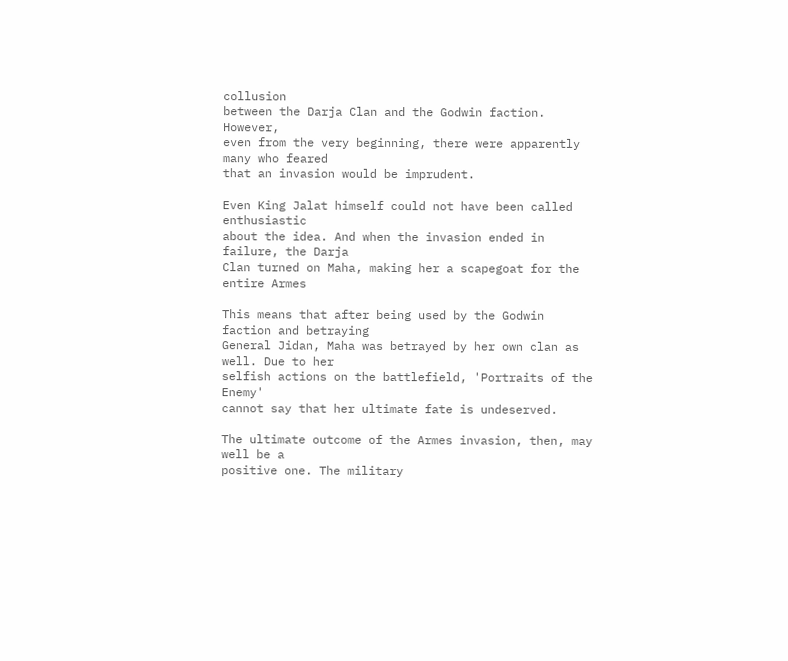collusion
between the Darja Clan and the Godwin faction. However,
even from the very beginning, there were apparently many who feared
that an invasion would be imprudent.

Even King Jalat himself could not have been called enthusiastic
about the idea. And when the invasion ended in failure, the Darja
Clan turned on Maha, making her a scapegoat for the entire Armes

This means that after being used by the Godwin faction and betraying
General Jidan, Maha was betrayed by her own clan as well. Due to her
selfish actions on the battlefield, 'Portraits of the Enemy'
cannot say that her ultimate fate is undeserved.

The ultimate outcome of the Armes invasion, then, may well be a
positive one. The military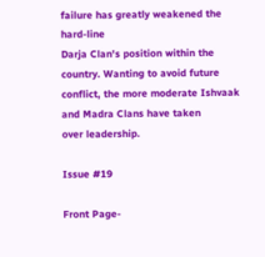failure has greatly weakened the hard-line
Darja Clan's position within the country. Wanting to avoid future
conflict, the more moderate Ishvaak and Madra Clans have taken
over leadership.

Issue #19

Front Page-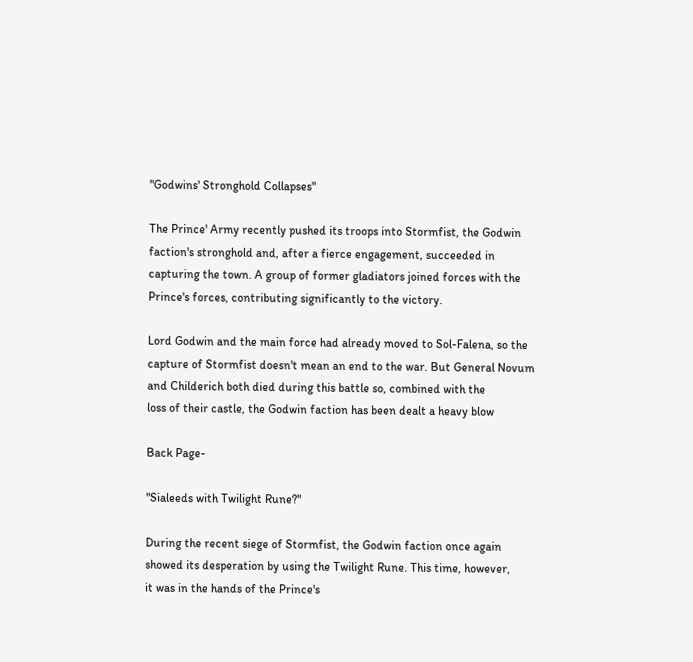"Godwins' Stronghold Collapses"

The Prince' Army recently pushed its troops into Stormfist, the Godwin
faction's stronghold and, after a fierce engagement, succeeded in
capturing the town. A group of former gladiators joined forces with the
Prince's forces, contributing significantly to the victory.

Lord Godwin and the main force had already moved to Sol-Falena, so the
capture of Stormfist doesn't mean an end to the war. But General Novum
and Childerich both died during this battle so, combined with the
loss of their castle, the Godwin faction has been dealt a heavy blow

Back Page-

"Sialeeds with Twilight Rune?"

During the recent siege of Stormfist, the Godwin faction once again
showed its desperation by using the Twilight Rune. This time, however,
it was in the hands of the Prince's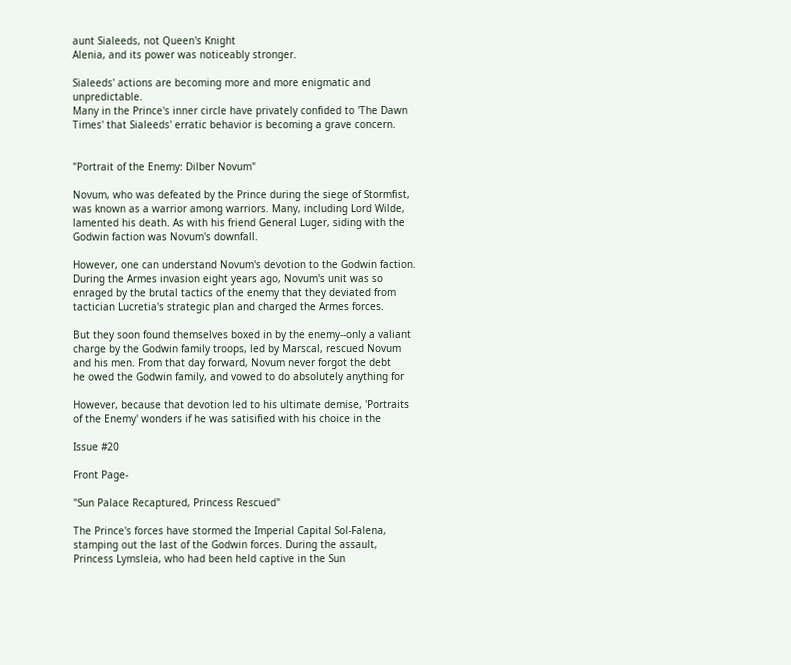aunt Sialeeds, not Queen's Knight
Alenia, and its power was noticeably stronger.

Sialeeds' actions are becoming more and more enigmatic and unpredictable.
Many in the Prince's inner circle have privately confided to 'The Dawn
Times' that Sialeeds' erratic behavior is becoming a grave concern.


"Portrait of the Enemy: Dilber Novum"

Novum, who was defeated by the Prince during the siege of Stormfist,
was known as a warrior among warriors. Many, including Lord Wilde,
lamented his death. As with his friend General Luger, siding with the
Godwin faction was Novum's downfall.

However, one can understand Novum's devotion to the Godwin faction.
During the Armes invasion eight years ago, Novum's unit was so
enraged by the brutal tactics of the enemy that they deviated from
tactician Lucretia's strategic plan and charged the Armes forces.

But they soon found themselves boxed in by the enemy--only a valiant
charge by the Godwin family troops, led by Marscal, rescued Novum
and his men. From that day forward, Novum never forgot the debt
he owed the Godwin family, and vowed to do absolutely anything for

However, because that devotion led to his ultimate demise, 'Portraits
of the Enemy' wonders if he was satisified with his choice in the

Issue #20

Front Page-

"Sun Palace Recaptured, Princess Rescued"

The Prince's forces have stormed the Imperial Capital Sol-Falena,
stamping out the last of the Godwin forces. During the assault,
Princess Lymsleia, who had been held captive in the Sun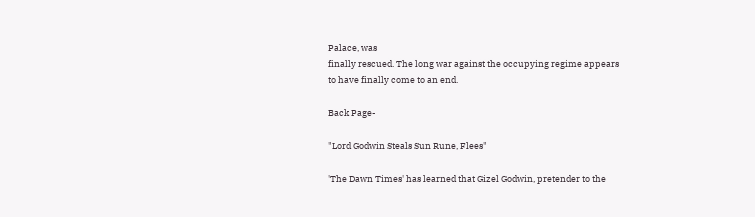Palace, was
finally rescued. The long war against the occupying regime appears
to have finally come to an end.

Back Page-

"Lord Godwin Steals Sun Rune, Flees"

'The Dawn Times' has learned that Gizel Godwin, pretender to the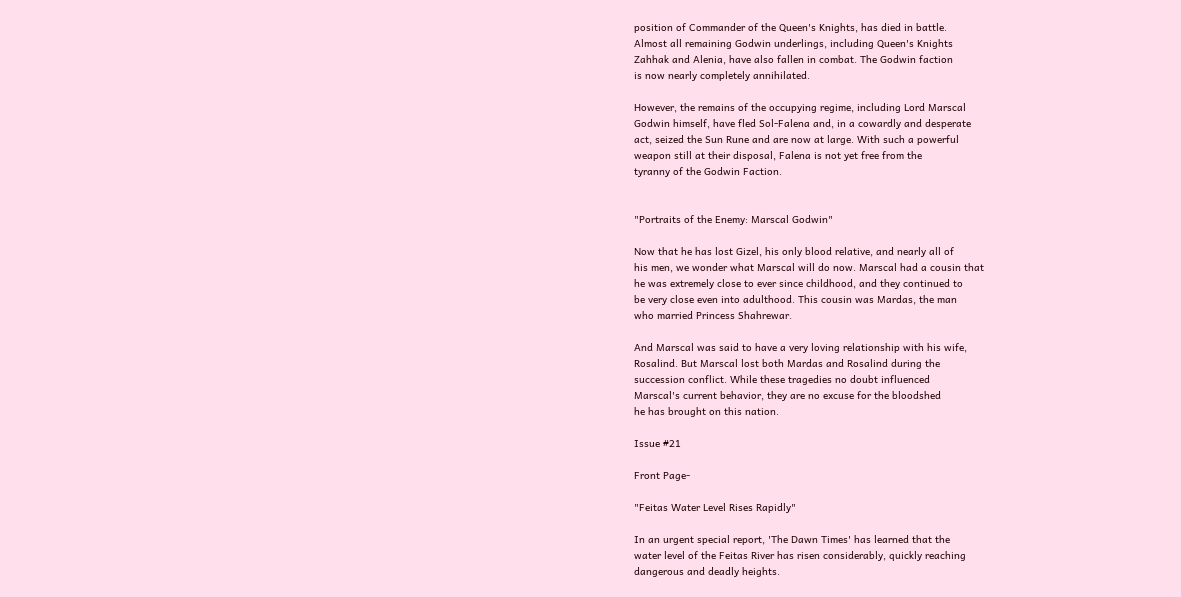position of Commander of the Queen's Knights, has died in battle.
Almost all remaining Godwin underlings, including Queen's Knights
Zahhak and Alenia, have also fallen in combat. The Godwin faction
is now nearly completely annihilated.

However, the remains of the occupying regime, including Lord Marscal
Godwin himself, have fled Sol-Falena and, in a cowardly and desperate
act, seized the Sun Rune and are now at large. With such a powerful
weapon still at their disposal, Falena is not yet free from the
tyranny of the Godwin Faction.


"Portraits of the Enemy: Marscal Godwin"

Now that he has lost Gizel, his only blood relative, and nearly all of
his men, we wonder what Marscal will do now. Marscal had a cousin that
he was extremely close to ever since childhood, and they continued to
be very close even into adulthood. This cousin was Mardas, the man
who married Princess Shahrewar.

And Marscal was said to have a very loving relationship with his wife,
Rosalind. But Marscal lost both Mardas and Rosalind during the
succession conflict. While these tragedies no doubt influenced
Marscal's current behavior, they are no excuse for the bloodshed
he has brought on this nation.

Issue #21

Front Page-

"Feitas Water Level Rises Rapidly"

In an urgent special report, 'The Dawn Times' has learned that the
water level of the Feitas River has risen considerably, quickly reaching
dangerous and deadly heights.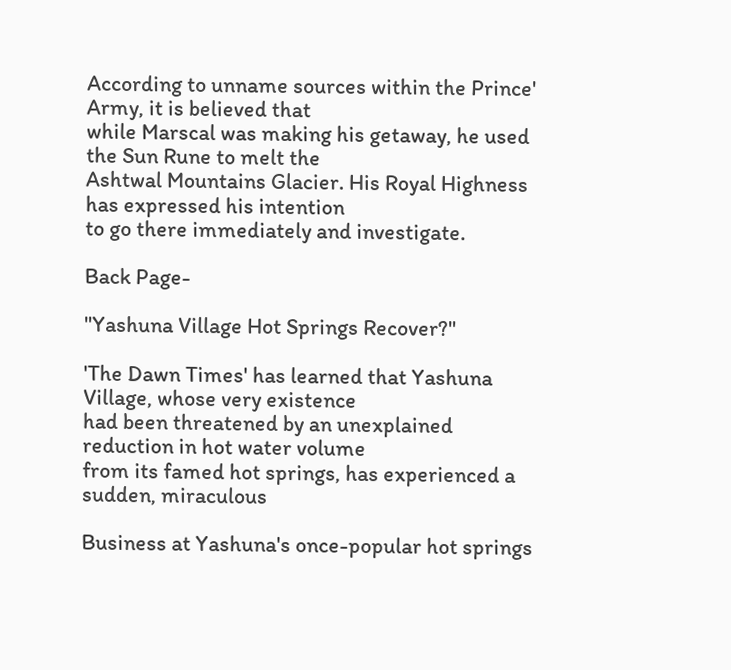According to unname sources within the Prince' Army, it is believed that
while Marscal was making his getaway, he used the Sun Rune to melt the
Ashtwal Mountains Glacier. His Royal Highness has expressed his intention
to go there immediately and investigate.

Back Page-

"Yashuna Village Hot Springs Recover?"

'The Dawn Times' has learned that Yashuna Village, whose very existence
had been threatened by an unexplained reduction in hot water volume
from its famed hot springs, has experienced a sudden, miraculous

Business at Yashuna's once-popular hot springs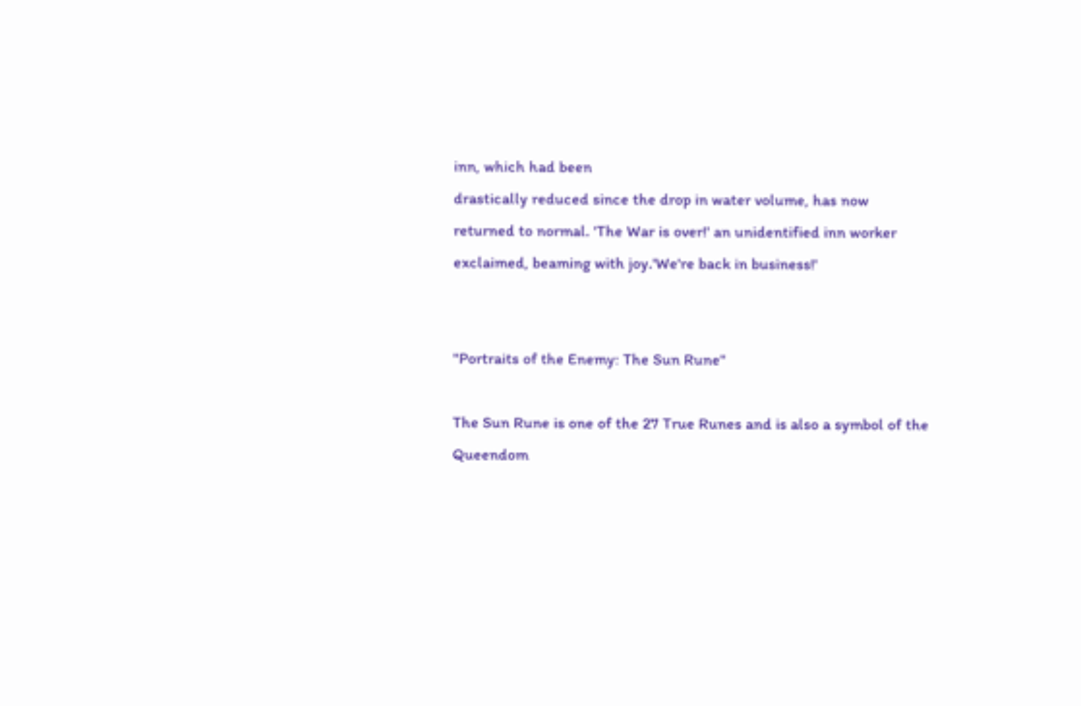inn, which had been
drastically reduced since the drop in water volume, has now
returned to normal. 'The War is over!' an unidentified inn worker
exclaimed, beaming with joy.'We're back in business!'


"Portraits of the Enemy: The Sun Rune"

The Sun Rune is one of the 27 True Runes and is also a symbol of the
Queendom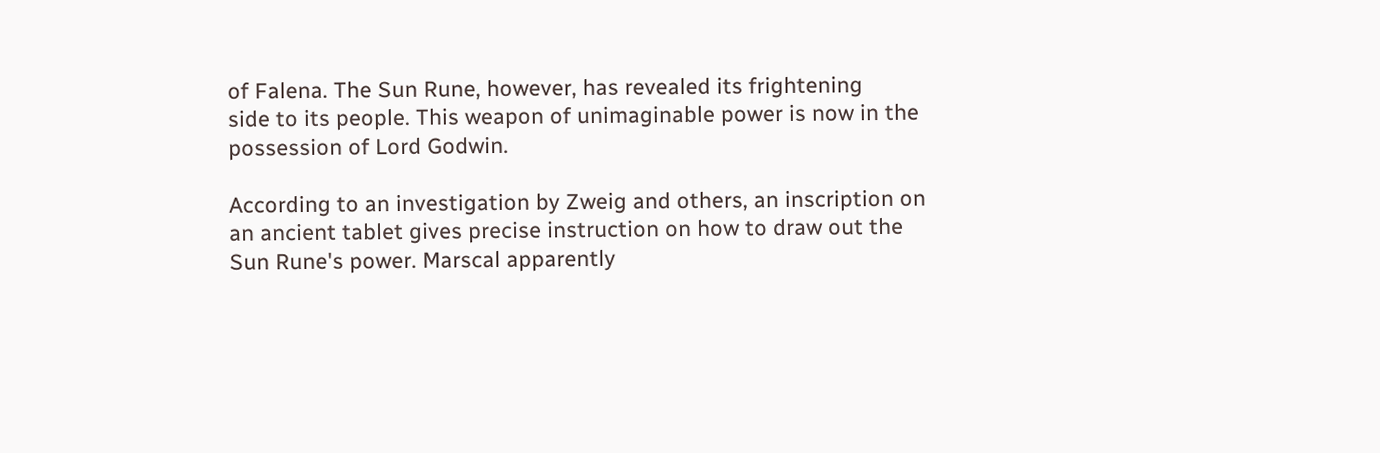of Falena. The Sun Rune, however, has revealed its frightening
side to its people. This weapon of unimaginable power is now in the
possession of Lord Godwin.

According to an investigation by Zweig and others, an inscription on
an ancient tablet gives precise instruction on how to draw out the
Sun Rune's power. Marscal apparently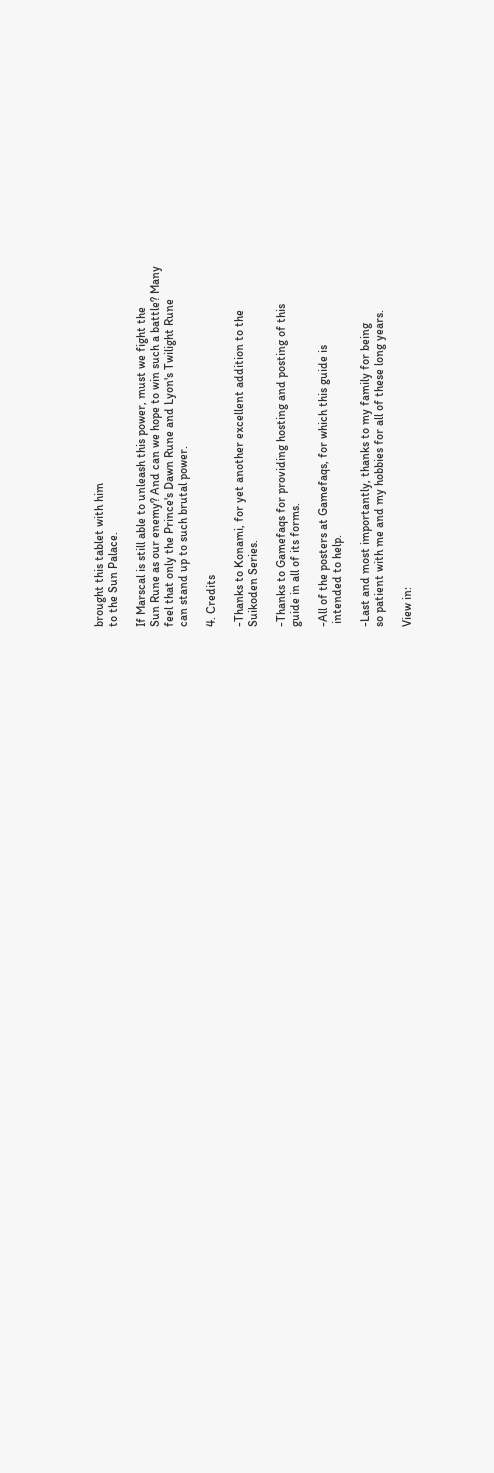brought this tablet with him
to the Sun Palace.

If Marscal is still able to unleash this power, must we fight the
Sun Rune as our enemy? And can we hope to win such a battle? Many
feel that only the Prince's Dawn Rune and Lyon's Twilight Rune
can stand up to such brutal power.

4. Credits

-Thanks to Konami, for yet another excellent addition to the
Suikoden Series.

-Thanks to Gamefaqs for providing hosting and posting of this
guide in all of its forms.

-All of the posters at Gamefaqs, for which this guide is
 intended to help.

-Last and most importantly, thanks to my family for being
so patient with me and my hobbies for all of these long years.

View in: